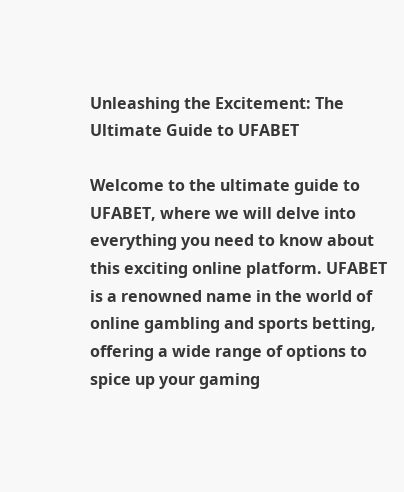Unleashing the Excitement: The Ultimate Guide to UFABET

Welcome to the ultimate guide to UFABET, where we will delve into everything you need to know about this exciting online platform. UFABET is a renowned name in the world of online gambling and sports betting, offering a wide range of options to spice up your gaming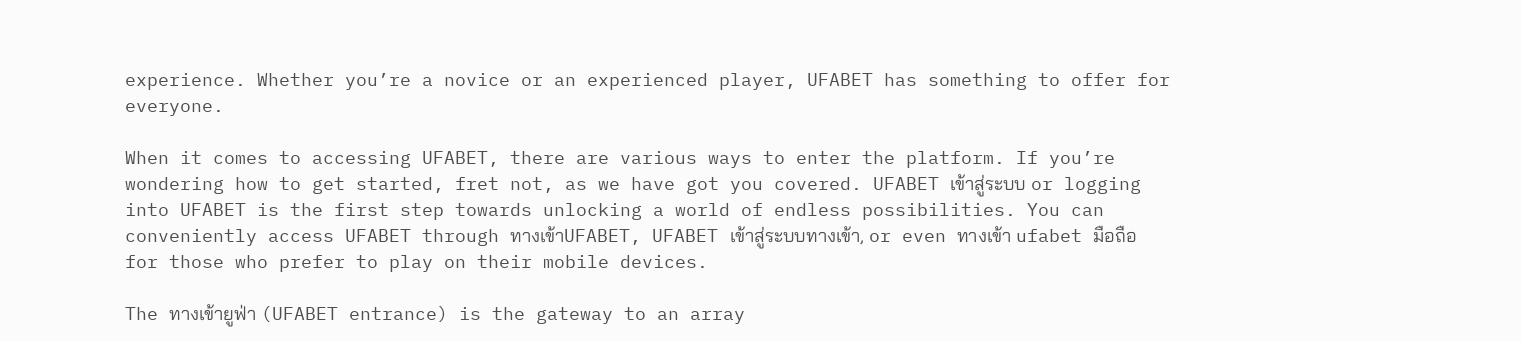experience. Whether you’re a novice or an experienced player, UFABET has something to offer for everyone.

When it comes to accessing UFABET, there are various ways to enter the platform. If you’re wondering how to get started, fret not, as we have got you covered. UFABET เข้าสู่ระบบ or logging into UFABET is the first step towards unlocking a world of endless possibilities. You can conveniently access UFABET through ทางเข้าUFABET, UFABET เข้าสู่ระบบทางเข้า, or even ทางเข้า ufabet มือถือ for those who prefer to play on their mobile devices.

The ทางเข้ายูฟ่า (UFABET entrance) is the gateway to an array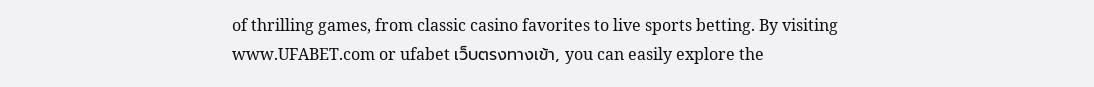of thrilling games, from classic casino favorites to live sports betting. By visiting www.UFABET.com or ufabet เว็บตรงทางเข้า, you can easily explore the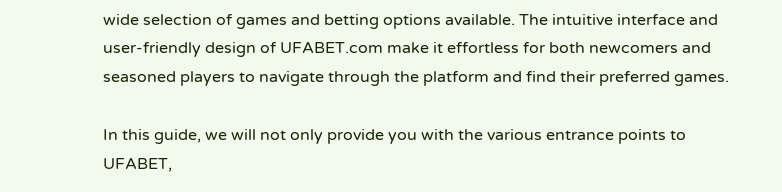wide selection of games and betting options available. The intuitive interface and user-friendly design of UFABET.com make it effortless for both newcomers and seasoned players to navigate through the platform and find their preferred games.

In this guide, we will not only provide you with the various entrance points to UFABET,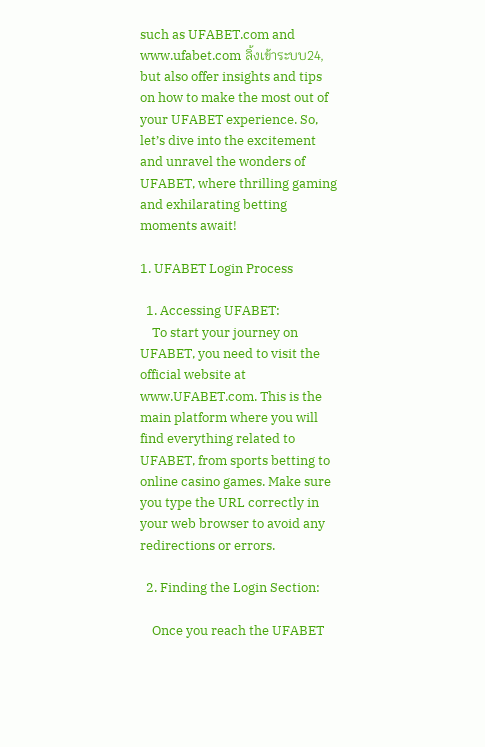such as UFABET.com and www.ufabet.com ลิ้งเข้าระบบ24, but also offer insights and tips on how to make the most out of your UFABET experience. So, let’s dive into the excitement and unravel the wonders of UFABET, where thrilling gaming and exhilarating betting moments await!

1. UFABET Login Process

  1. Accessing UFABET:
    To start your journey on UFABET, you need to visit the official website at www.UFABET.com. This is the main platform where you will find everything related to UFABET, from sports betting to online casino games. Make sure you type the URL correctly in your web browser to avoid any redirections or errors.

  2. Finding the Login Section:

    Once you reach the UFABET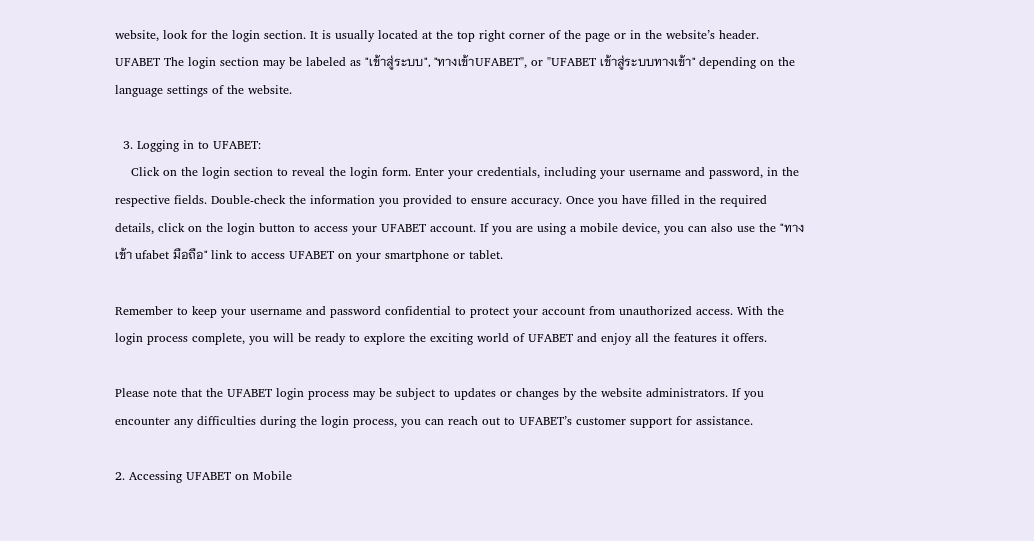website, look for the login section. It is usually located at the top right corner of the page or in the website’s header. UFABET The login section may be labeled as "เข้าสู่ระบบ", "ทางเข้าUFABET", or "UFABET เข้าสู่ระบบทางเข้า" depending on the language settings of the website.

  3. Logging in to UFABET:
    Click on the login section to reveal the login form. Enter your credentials, including your username and password, in the respective fields. Double-check the information you provided to ensure accuracy. Once you have filled in the required details, click on the login button to access your UFABET account. If you are using a mobile device, you can also use the "ทางเข้า ufabet มือถือ" link to access UFABET on your smartphone or tablet.

Remember to keep your username and password confidential to protect your account from unauthorized access. With the login process complete, you will be ready to explore the exciting world of UFABET and enjoy all the features it offers.

Please note that the UFABET login process may be subject to updates or changes by the website administrators. If you encounter any difficulties during the login process, you can reach out to UFABET’s customer support for assistance.

2. Accessing UFABET on Mobile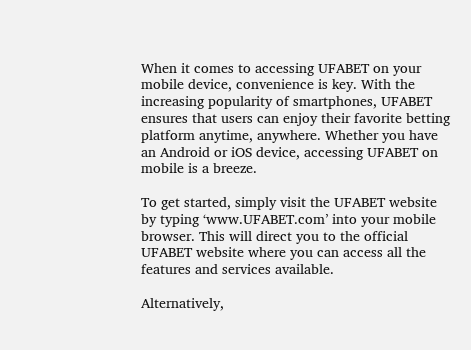When it comes to accessing UFABET on your mobile device, convenience is key. With the increasing popularity of smartphones, UFABET ensures that users can enjoy their favorite betting platform anytime, anywhere. Whether you have an Android or iOS device, accessing UFABET on mobile is a breeze.

To get started, simply visit the UFABET website by typing ‘www.UFABET.com’ into your mobile browser. This will direct you to the official UFABET website where you can access all the features and services available.

Alternatively,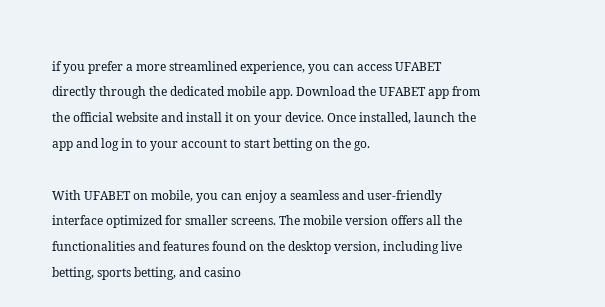if you prefer a more streamlined experience, you can access UFABET directly through the dedicated mobile app. Download the UFABET app from the official website and install it on your device. Once installed, launch the app and log in to your account to start betting on the go.

With UFABET on mobile, you can enjoy a seamless and user-friendly interface optimized for smaller screens. The mobile version offers all the functionalities and features found on the desktop version, including live betting, sports betting, and casino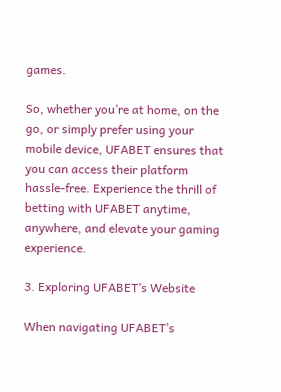games.

So, whether you’re at home, on the go, or simply prefer using your mobile device, UFABET ensures that you can access their platform hassle-free. Experience the thrill of betting with UFABET anytime, anywhere, and elevate your gaming experience.

3. Exploring UFABET’s Website

When navigating UFABET’s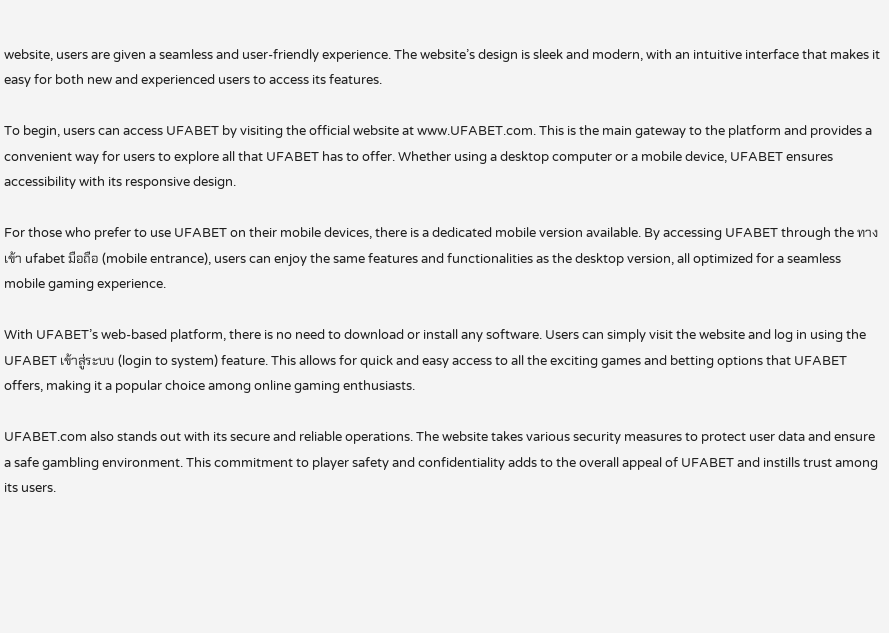website, users are given a seamless and user-friendly experience. The website’s design is sleek and modern, with an intuitive interface that makes it easy for both new and experienced users to access its features.

To begin, users can access UFABET by visiting the official website at www.UFABET.com. This is the main gateway to the platform and provides a convenient way for users to explore all that UFABET has to offer. Whether using a desktop computer or a mobile device, UFABET ensures accessibility with its responsive design.

For those who prefer to use UFABET on their mobile devices, there is a dedicated mobile version available. By accessing UFABET through the ทางเข้า ufabet มือถือ (mobile entrance), users can enjoy the same features and functionalities as the desktop version, all optimized for a seamless mobile gaming experience.

With UFABET’s web-based platform, there is no need to download or install any software. Users can simply visit the website and log in using the UFABET เข้าสู่ระบบ (login to system) feature. This allows for quick and easy access to all the exciting games and betting options that UFABET offers, making it a popular choice among online gaming enthusiasts.

UFABET.com also stands out with its secure and reliable operations. The website takes various security measures to protect user data and ensure a safe gambling environment. This commitment to player safety and confidentiality adds to the overall appeal of UFABET and instills trust among its users.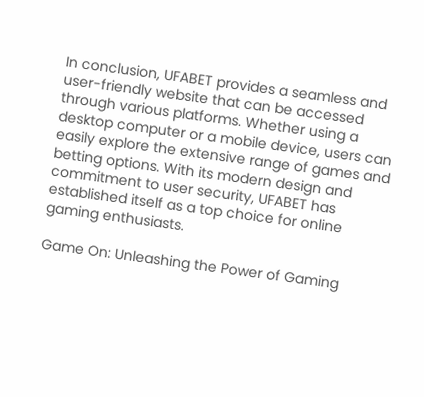In conclusion, UFABET provides a seamless and user-friendly website that can be accessed through various platforms. Whether using a desktop computer or a mobile device, users can easily explore the extensive range of games and betting options. With its modern design and commitment to user security, UFABET has established itself as a top choice for online gaming enthusiasts.

Game On: Unleashing the Power of Gaming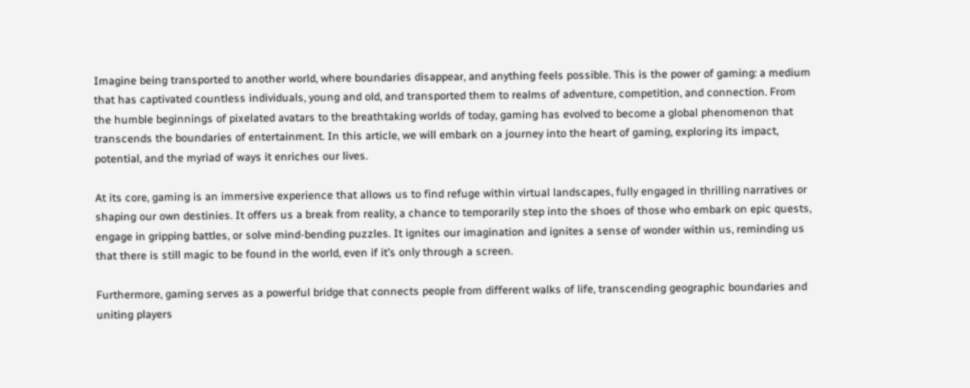Imagine being transported to another world, where boundaries disappear, and anything feels possible. This is the power of gaming: a medium that has captivated countless individuals, young and old, and transported them to realms of adventure, competition, and connection. From the humble beginnings of pixelated avatars to the breathtaking worlds of today, gaming has evolved to become a global phenomenon that transcends the boundaries of entertainment. In this article, we will embark on a journey into the heart of gaming, exploring its impact, potential, and the myriad of ways it enriches our lives.

At its core, gaming is an immersive experience that allows us to find refuge within virtual landscapes, fully engaged in thrilling narratives or shaping our own destinies. It offers us a break from reality, a chance to temporarily step into the shoes of those who embark on epic quests, engage in gripping battles, or solve mind-bending puzzles. It ignites our imagination and ignites a sense of wonder within us, reminding us that there is still magic to be found in the world, even if it’s only through a screen.

Furthermore, gaming serves as a powerful bridge that connects people from different walks of life, transcending geographic boundaries and uniting players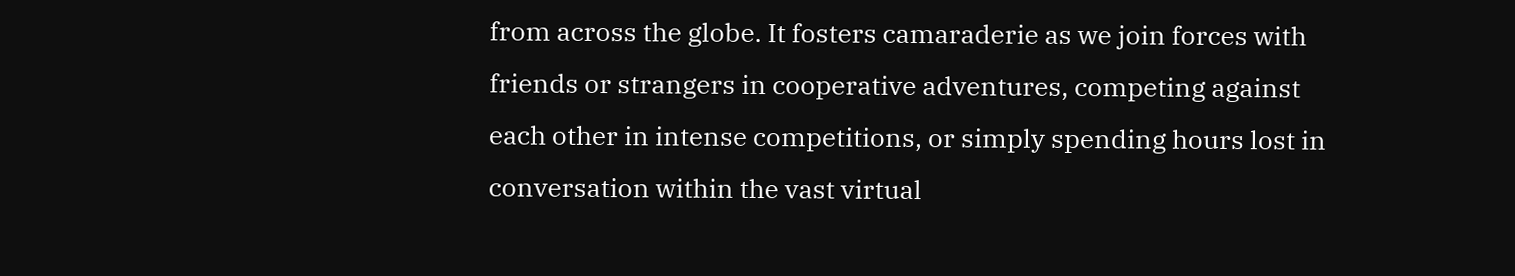from across the globe. It fosters camaraderie as we join forces with friends or strangers in cooperative adventures, competing against each other in intense competitions, or simply spending hours lost in conversation within the vast virtual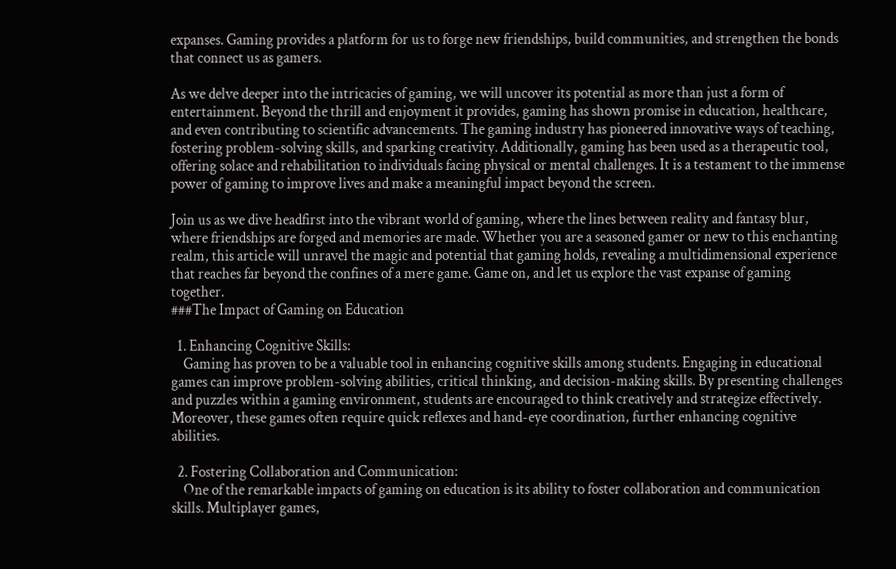expanses. Gaming provides a platform for us to forge new friendships, build communities, and strengthen the bonds that connect us as gamers.

As we delve deeper into the intricacies of gaming, we will uncover its potential as more than just a form of entertainment. Beyond the thrill and enjoyment it provides, gaming has shown promise in education, healthcare, and even contributing to scientific advancements. The gaming industry has pioneered innovative ways of teaching, fostering problem-solving skills, and sparking creativity. Additionally, gaming has been used as a therapeutic tool, offering solace and rehabilitation to individuals facing physical or mental challenges. It is a testament to the immense power of gaming to improve lives and make a meaningful impact beyond the screen.

Join us as we dive headfirst into the vibrant world of gaming, where the lines between reality and fantasy blur, where friendships are forged and memories are made. Whether you are a seasoned gamer or new to this enchanting realm, this article will unravel the magic and potential that gaming holds, revealing a multidimensional experience that reaches far beyond the confines of a mere game. Game on, and let us explore the vast expanse of gaming together.
###The Impact of Gaming on Education

  1. Enhancing Cognitive Skills:
    Gaming has proven to be a valuable tool in enhancing cognitive skills among students. Engaging in educational games can improve problem-solving abilities, critical thinking, and decision-making skills. By presenting challenges and puzzles within a gaming environment, students are encouraged to think creatively and strategize effectively. Moreover, these games often require quick reflexes and hand-eye coordination, further enhancing cognitive abilities.

  2. Fostering Collaboration and Communication:
    One of the remarkable impacts of gaming on education is its ability to foster collaboration and communication skills. Multiplayer games,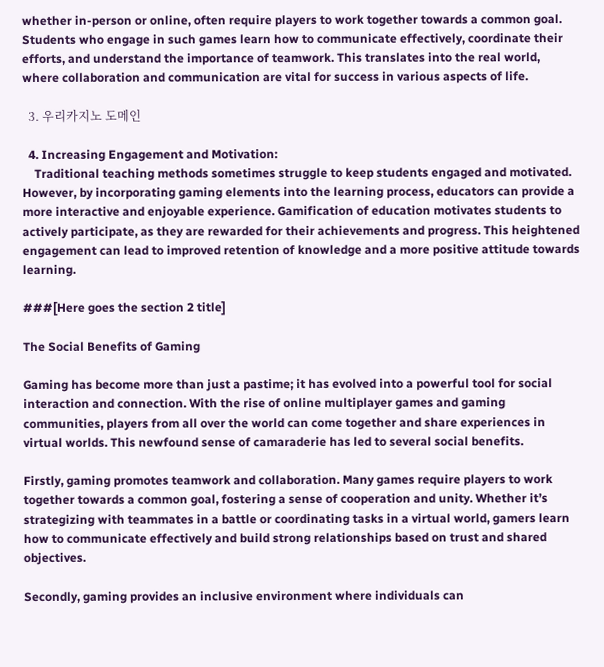whether in-person or online, often require players to work together towards a common goal. Students who engage in such games learn how to communicate effectively, coordinate their efforts, and understand the importance of teamwork. This translates into the real world, where collaboration and communication are vital for success in various aspects of life.

  3. 우리카지노 도메인

  4. Increasing Engagement and Motivation:
    Traditional teaching methods sometimes struggle to keep students engaged and motivated. However, by incorporating gaming elements into the learning process, educators can provide a more interactive and enjoyable experience. Gamification of education motivates students to actively participate, as they are rewarded for their achievements and progress. This heightened engagement can lead to improved retention of knowledge and a more positive attitude towards learning.

###[Here goes the section 2 title]

The Social Benefits of Gaming

Gaming has become more than just a pastime; it has evolved into a powerful tool for social interaction and connection. With the rise of online multiplayer games and gaming communities, players from all over the world can come together and share experiences in virtual worlds. This newfound sense of camaraderie has led to several social benefits.

Firstly, gaming promotes teamwork and collaboration. Many games require players to work together towards a common goal, fostering a sense of cooperation and unity. Whether it’s strategizing with teammates in a battle or coordinating tasks in a virtual world, gamers learn how to communicate effectively and build strong relationships based on trust and shared objectives.

Secondly, gaming provides an inclusive environment where individuals can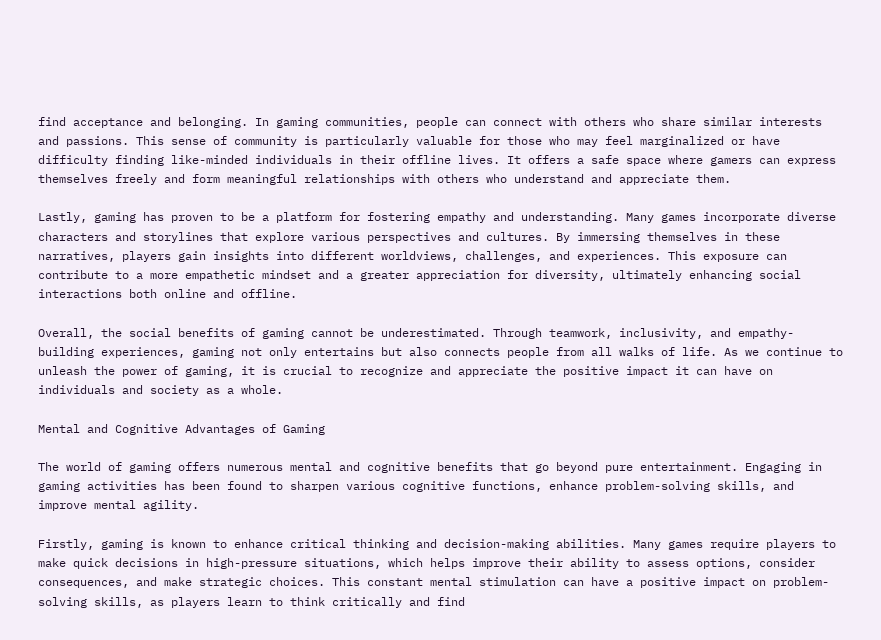find acceptance and belonging. In gaming communities, people can connect with others who share similar interests and passions. This sense of community is particularly valuable for those who may feel marginalized or have difficulty finding like-minded individuals in their offline lives. It offers a safe space where gamers can express themselves freely and form meaningful relationships with others who understand and appreciate them.

Lastly, gaming has proven to be a platform for fostering empathy and understanding. Many games incorporate diverse characters and storylines that explore various perspectives and cultures. By immersing themselves in these narratives, players gain insights into different worldviews, challenges, and experiences. This exposure can contribute to a more empathetic mindset and a greater appreciation for diversity, ultimately enhancing social interactions both online and offline.

Overall, the social benefits of gaming cannot be underestimated. Through teamwork, inclusivity, and empathy-building experiences, gaming not only entertains but also connects people from all walks of life. As we continue to unleash the power of gaming, it is crucial to recognize and appreciate the positive impact it can have on individuals and society as a whole.

Mental and Cognitive Advantages of Gaming

The world of gaming offers numerous mental and cognitive benefits that go beyond pure entertainment. Engaging in gaming activities has been found to sharpen various cognitive functions, enhance problem-solving skills, and improve mental agility.

Firstly, gaming is known to enhance critical thinking and decision-making abilities. Many games require players to make quick decisions in high-pressure situations, which helps improve their ability to assess options, consider consequences, and make strategic choices. This constant mental stimulation can have a positive impact on problem-solving skills, as players learn to think critically and find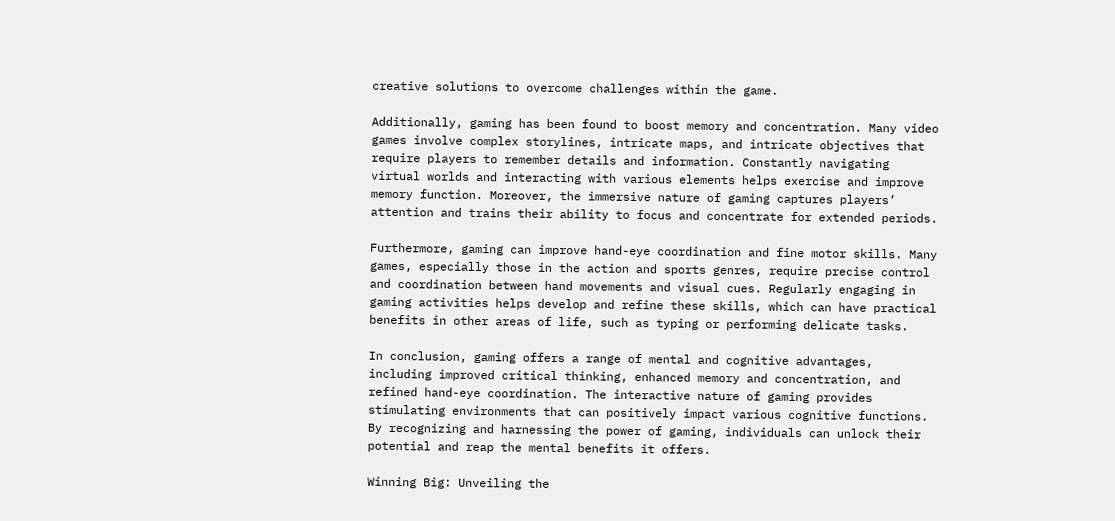creative solutions to overcome challenges within the game.

Additionally, gaming has been found to boost memory and concentration. Many video games involve complex storylines, intricate maps, and intricate objectives that require players to remember details and information. Constantly navigating virtual worlds and interacting with various elements helps exercise and improve memory function. Moreover, the immersive nature of gaming captures players’ attention and trains their ability to focus and concentrate for extended periods.

Furthermore, gaming can improve hand-eye coordination and fine motor skills. Many games, especially those in the action and sports genres, require precise control and coordination between hand movements and visual cues. Regularly engaging in gaming activities helps develop and refine these skills, which can have practical benefits in other areas of life, such as typing or performing delicate tasks.

In conclusion, gaming offers a range of mental and cognitive advantages, including improved critical thinking, enhanced memory and concentration, and refined hand-eye coordination. The interactive nature of gaming provides stimulating environments that can positively impact various cognitive functions. By recognizing and harnessing the power of gaming, individuals can unlock their potential and reap the mental benefits it offers.

Winning Big: Unveiling the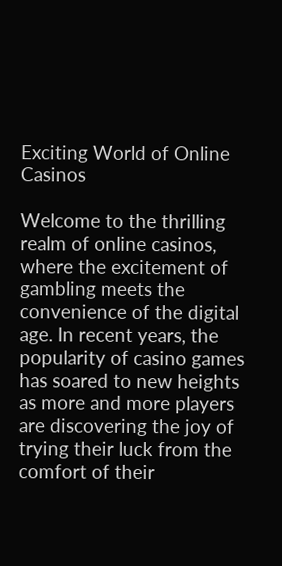Exciting World of Online Casinos

Welcome to the thrilling realm of online casinos, where the excitement of gambling meets the convenience of the digital age. In recent years, the popularity of casino games has soared to new heights as more and more players are discovering the joy of trying their luck from the comfort of their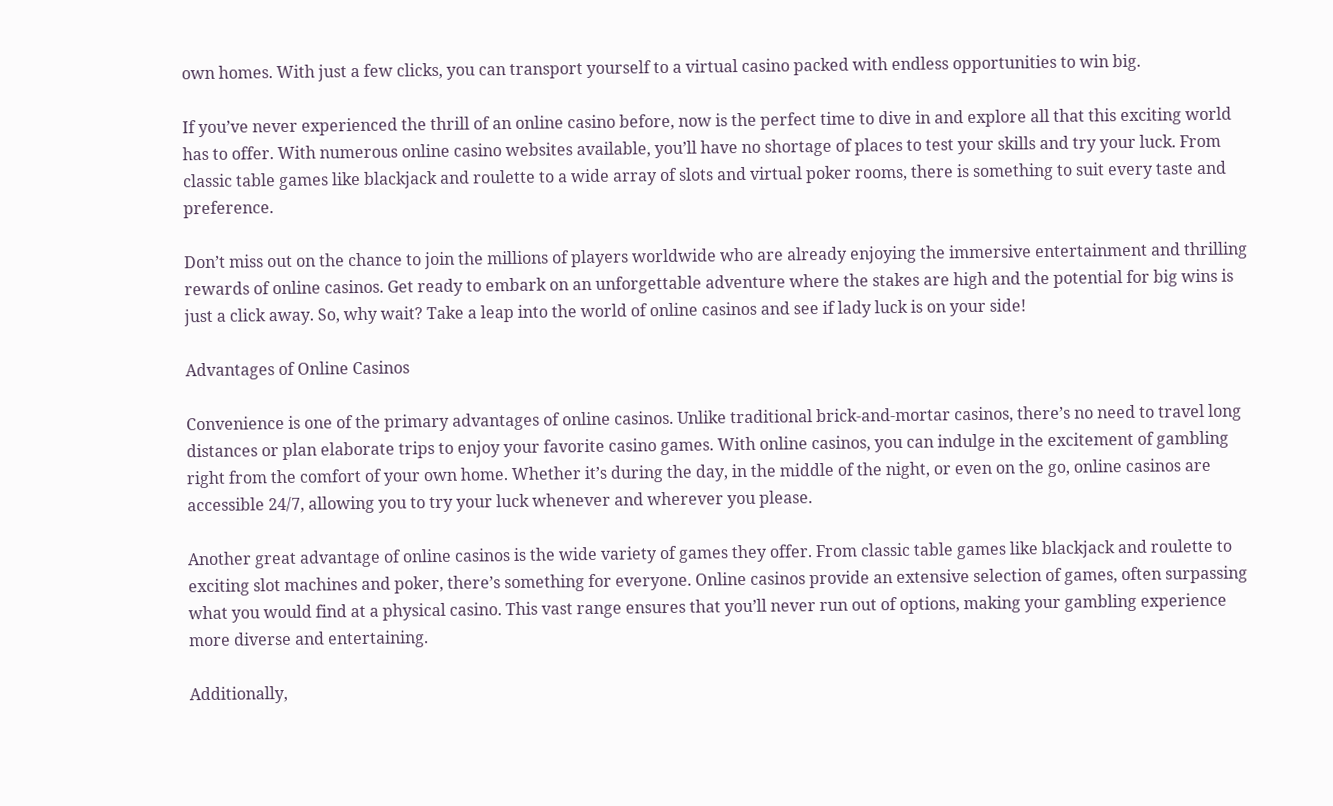own homes. With just a few clicks, you can transport yourself to a virtual casino packed with endless opportunities to win big.

If you’ve never experienced the thrill of an online casino before, now is the perfect time to dive in and explore all that this exciting world has to offer. With numerous online casino websites available, you’ll have no shortage of places to test your skills and try your luck. From classic table games like blackjack and roulette to a wide array of slots and virtual poker rooms, there is something to suit every taste and preference.

Don’t miss out on the chance to join the millions of players worldwide who are already enjoying the immersive entertainment and thrilling rewards of online casinos. Get ready to embark on an unforgettable adventure where the stakes are high and the potential for big wins is just a click away. So, why wait? Take a leap into the world of online casinos and see if lady luck is on your side!

Advantages of Online Casinos

Convenience is one of the primary advantages of online casinos. Unlike traditional brick-and-mortar casinos, there’s no need to travel long distances or plan elaborate trips to enjoy your favorite casino games. With online casinos, you can indulge in the excitement of gambling right from the comfort of your own home. Whether it’s during the day, in the middle of the night, or even on the go, online casinos are accessible 24/7, allowing you to try your luck whenever and wherever you please.

Another great advantage of online casinos is the wide variety of games they offer. From classic table games like blackjack and roulette to exciting slot machines and poker, there’s something for everyone. Online casinos provide an extensive selection of games, often surpassing what you would find at a physical casino. This vast range ensures that you’ll never run out of options, making your gambling experience more diverse and entertaining.

Additionally,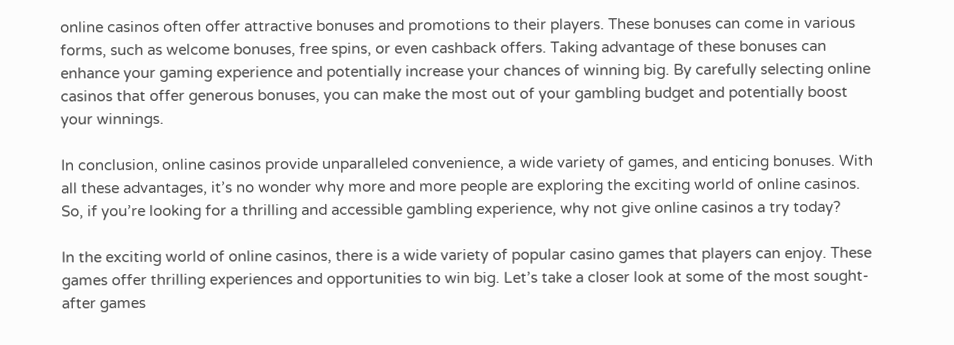online casinos often offer attractive bonuses and promotions to their players. These bonuses can come in various forms, such as welcome bonuses, free spins, or even cashback offers. Taking advantage of these bonuses can enhance your gaming experience and potentially increase your chances of winning big. By carefully selecting online casinos that offer generous bonuses, you can make the most out of your gambling budget and potentially boost your winnings.

In conclusion, online casinos provide unparalleled convenience, a wide variety of games, and enticing bonuses. With all these advantages, it’s no wonder why more and more people are exploring the exciting world of online casinos. So, if you’re looking for a thrilling and accessible gambling experience, why not give online casinos a try today?

In the exciting world of online casinos, there is a wide variety of popular casino games that players can enjoy. These games offer thrilling experiences and opportunities to win big. Let’s take a closer look at some of the most sought-after games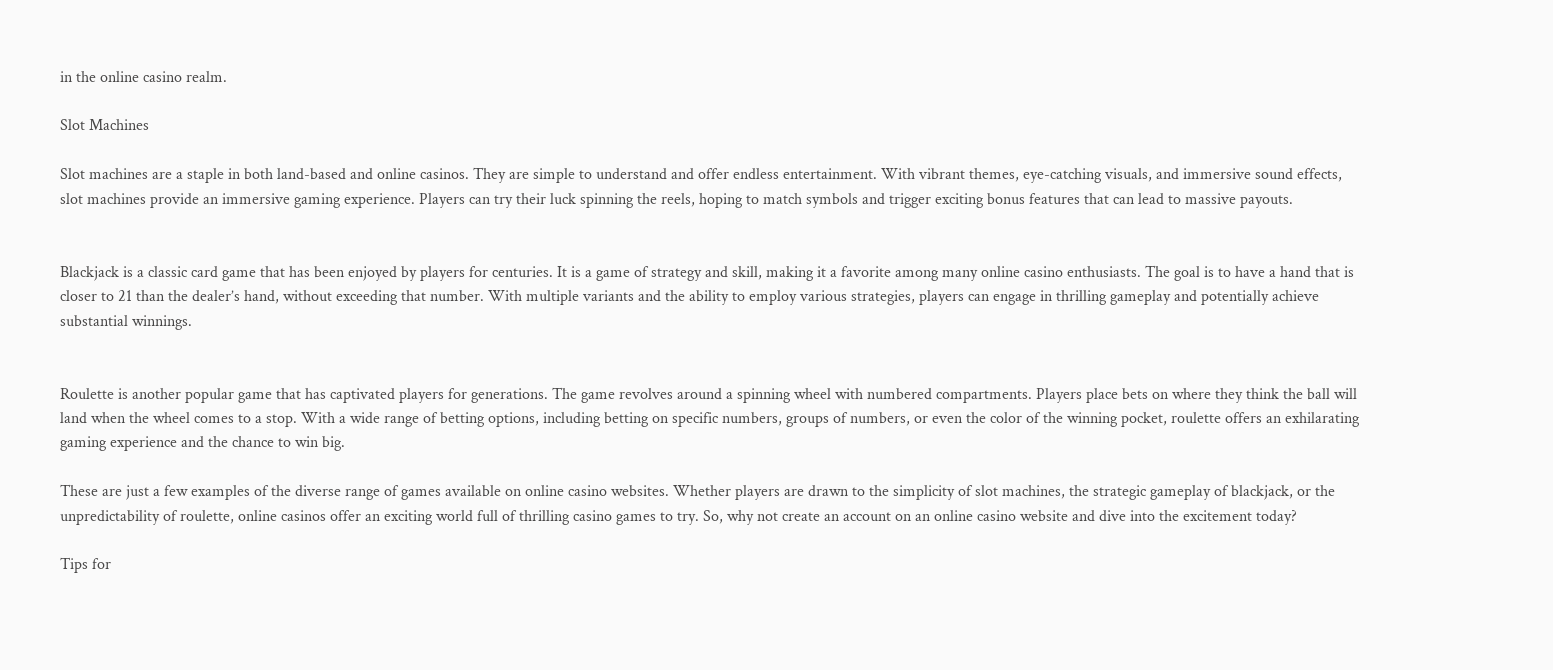in the online casino realm.

Slot Machines

Slot machines are a staple in both land-based and online casinos. They are simple to understand and offer endless entertainment. With vibrant themes, eye-catching visuals, and immersive sound effects, slot machines provide an immersive gaming experience. Players can try their luck spinning the reels, hoping to match symbols and trigger exciting bonus features that can lead to massive payouts.


Blackjack is a classic card game that has been enjoyed by players for centuries. It is a game of strategy and skill, making it a favorite among many online casino enthusiasts. The goal is to have a hand that is closer to 21 than the dealer’s hand, without exceeding that number. With multiple variants and the ability to employ various strategies, players can engage in thrilling gameplay and potentially achieve substantial winnings.


Roulette is another popular game that has captivated players for generations. The game revolves around a spinning wheel with numbered compartments. Players place bets on where they think the ball will land when the wheel comes to a stop. With a wide range of betting options, including betting on specific numbers, groups of numbers, or even the color of the winning pocket, roulette offers an exhilarating gaming experience and the chance to win big.

These are just a few examples of the diverse range of games available on online casino websites. Whether players are drawn to the simplicity of slot machines, the strategic gameplay of blackjack, or the unpredictability of roulette, online casinos offer an exciting world full of thrilling casino games to try. So, why not create an account on an online casino website and dive into the excitement today?

Tips for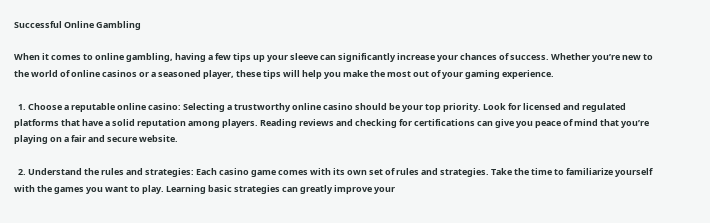Successful Online Gambling

When it comes to online gambling, having a few tips up your sleeve can significantly increase your chances of success. Whether you’re new to the world of online casinos or a seasoned player, these tips will help you make the most out of your gaming experience.

  1. Choose a reputable online casino: Selecting a trustworthy online casino should be your top priority. Look for licensed and regulated platforms that have a solid reputation among players. Reading reviews and checking for certifications can give you peace of mind that you’re playing on a fair and secure website.

  2. Understand the rules and strategies: Each casino game comes with its own set of rules and strategies. Take the time to familiarize yourself with the games you want to play. Learning basic strategies can greatly improve your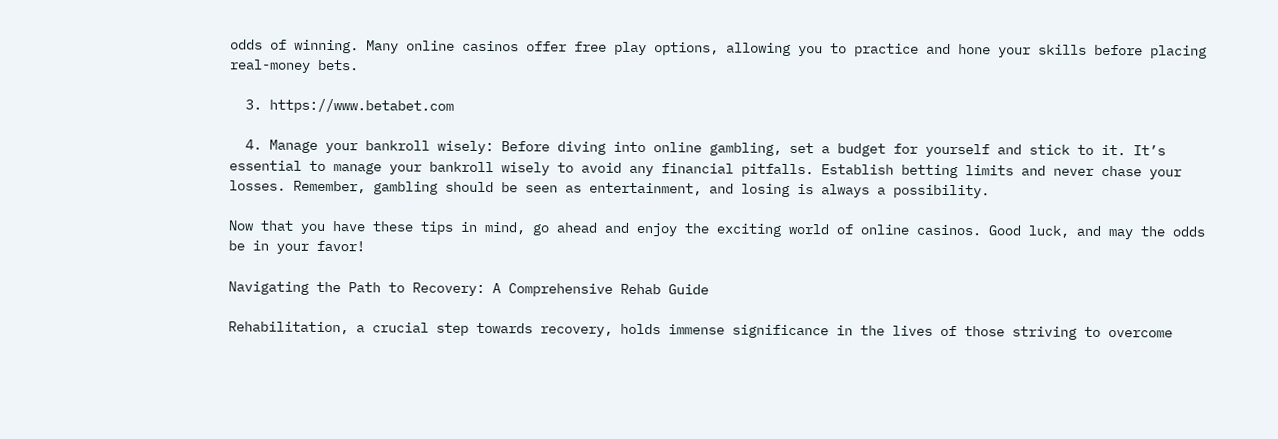odds of winning. Many online casinos offer free play options, allowing you to practice and hone your skills before placing real-money bets.

  3. https://www.betabet.com

  4. Manage your bankroll wisely: Before diving into online gambling, set a budget for yourself and stick to it. It’s essential to manage your bankroll wisely to avoid any financial pitfalls. Establish betting limits and never chase your losses. Remember, gambling should be seen as entertainment, and losing is always a possibility.

Now that you have these tips in mind, go ahead and enjoy the exciting world of online casinos. Good luck, and may the odds be in your favor!

Navigating the Path to Recovery: A Comprehensive Rehab Guide

Rehabilitation, a crucial step towards recovery, holds immense significance in the lives of those striving to overcome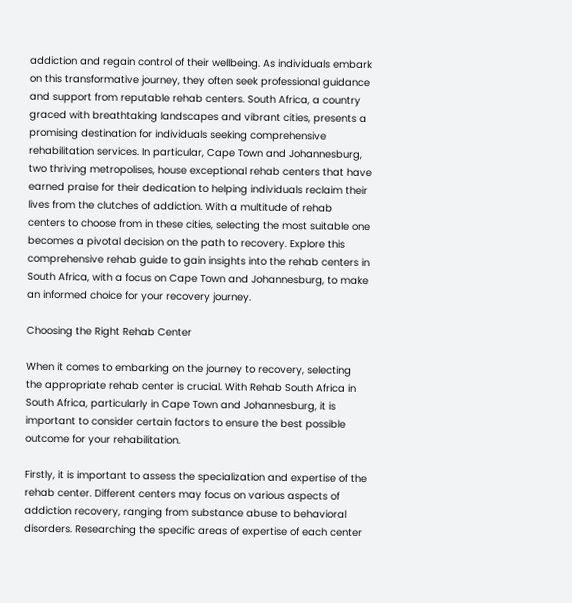addiction and regain control of their wellbeing. As individuals embark on this transformative journey, they often seek professional guidance and support from reputable rehab centers. South Africa, a country graced with breathtaking landscapes and vibrant cities, presents a promising destination for individuals seeking comprehensive rehabilitation services. In particular, Cape Town and Johannesburg, two thriving metropolises, house exceptional rehab centers that have earned praise for their dedication to helping individuals reclaim their lives from the clutches of addiction. With a multitude of rehab centers to choose from in these cities, selecting the most suitable one becomes a pivotal decision on the path to recovery. Explore this comprehensive rehab guide to gain insights into the rehab centers in South Africa, with a focus on Cape Town and Johannesburg, to make an informed choice for your recovery journey.

Choosing the Right Rehab Center

When it comes to embarking on the journey to recovery, selecting the appropriate rehab center is crucial. With Rehab South Africa in South Africa, particularly in Cape Town and Johannesburg, it is important to consider certain factors to ensure the best possible outcome for your rehabilitation.

Firstly, it is important to assess the specialization and expertise of the rehab center. Different centers may focus on various aspects of addiction recovery, ranging from substance abuse to behavioral disorders. Researching the specific areas of expertise of each center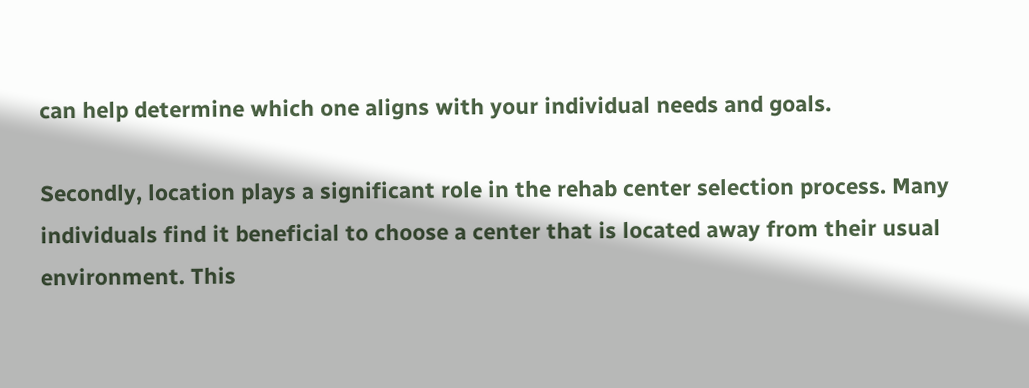can help determine which one aligns with your individual needs and goals.

Secondly, location plays a significant role in the rehab center selection process. Many individuals find it beneficial to choose a center that is located away from their usual environment. This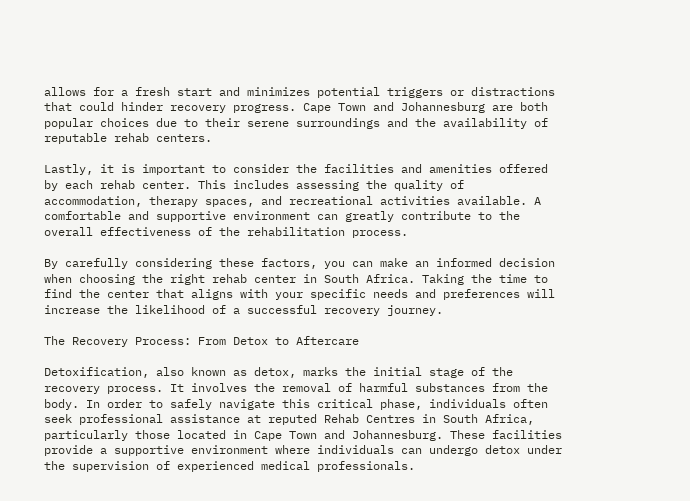allows for a fresh start and minimizes potential triggers or distractions that could hinder recovery progress. Cape Town and Johannesburg are both popular choices due to their serene surroundings and the availability of reputable rehab centers.

Lastly, it is important to consider the facilities and amenities offered by each rehab center. This includes assessing the quality of accommodation, therapy spaces, and recreational activities available. A comfortable and supportive environment can greatly contribute to the overall effectiveness of the rehabilitation process.

By carefully considering these factors, you can make an informed decision when choosing the right rehab center in South Africa. Taking the time to find the center that aligns with your specific needs and preferences will increase the likelihood of a successful recovery journey.

The Recovery Process: From Detox to Aftercare

Detoxification, also known as detox, marks the initial stage of the recovery process. It involves the removal of harmful substances from the body. In order to safely navigate this critical phase, individuals often seek professional assistance at reputed Rehab Centres in South Africa, particularly those located in Cape Town and Johannesburg. These facilities provide a supportive environment where individuals can undergo detox under the supervision of experienced medical professionals.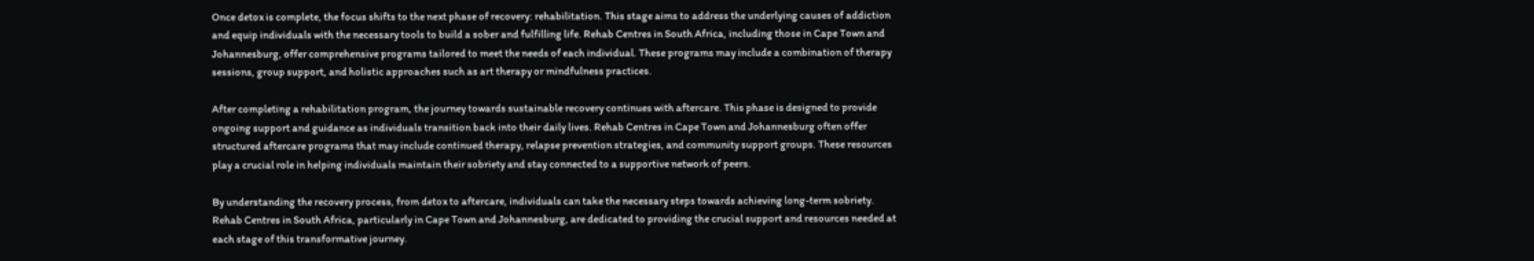Once detox is complete, the focus shifts to the next phase of recovery: rehabilitation. This stage aims to address the underlying causes of addiction and equip individuals with the necessary tools to build a sober and fulfilling life. Rehab Centres in South Africa, including those in Cape Town and Johannesburg, offer comprehensive programs tailored to meet the needs of each individual. These programs may include a combination of therapy sessions, group support, and holistic approaches such as art therapy or mindfulness practices.

After completing a rehabilitation program, the journey towards sustainable recovery continues with aftercare. This phase is designed to provide ongoing support and guidance as individuals transition back into their daily lives. Rehab Centres in Cape Town and Johannesburg often offer structured aftercare programs that may include continued therapy, relapse prevention strategies, and community support groups. These resources play a crucial role in helping individuals maintain their sobriety and stay connected to a supportive network of peers.

By understanding the recovery process, from detox to aftercare, individuals can take the necessary steps towards achieving long-term sobriety. Rehab Centres in South Africa, particularly in Cape Town and Johannesburg, are dedicated to providing the crucial support and resources needed at each stage of this transformative journey.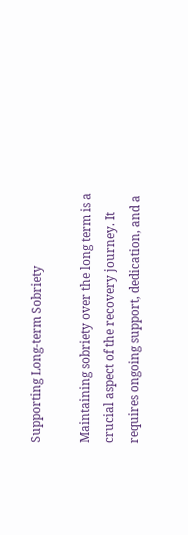Supporting Long-term Sobriety

Maintaining sobriety over the long term is a crucial aspect of the recovery journey. It requires ongoing support, dedication, and a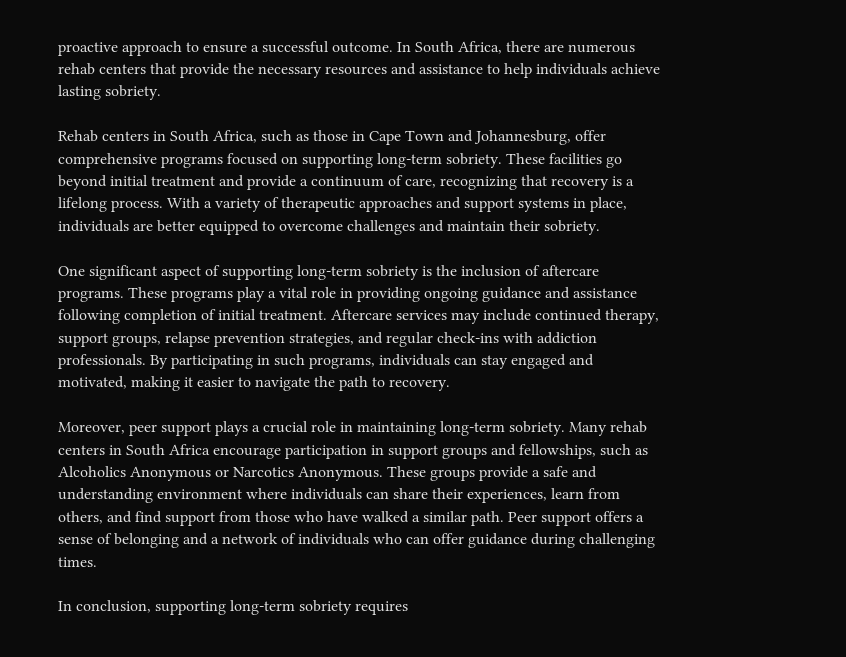proactive approach to ensure a successful outcome. In South Africa, there are numerous rehab centers that provide the necessary resources and assistance to help individuals achieve lasting sobriety.

Rehab centers in South Africa, such as those in Cape Town and Johannesburg, offer comprehensive programs focused on supporting long-term sobriety. These facilities go beyond initial treatment and provide a continuum of care, recognizing that recovery is a lifelong process. With a variety of therapeutic approaches and support systems in place, individuals are better equipped to overcome challenges and maintain their sobriety.

One significant aspect of supporting long-term sobriety is the inclusion of aftercare programs. These programs play a vital role in providing ongoing guidance and assistance following completion of initial treatment. Aftercare services may include continued therapy, support groups, relapse prevention strategies, and regular check-ins with addiction professionals. By participating in such programs, individuals can stay engaged and motivated, making it easier to navigate the path to recovery.

Moreover, peer support plays a crucial role in maintaining long-term sobriety. Many rehab centers in South Africa encourage participation in support groups and fellowships, such as Alcoholics Anonymous or Narcotics Anonymous. These groups provide a safe and understanding environment where individuals can share their experiences, learn from others, and find support from those who have walked a similar path. Peer support offers a sense of belonging and a network of individuals who can offer guidance during challenging times.

In conclusion, supporting long-term sobriety requires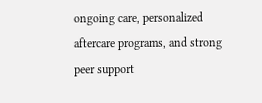ongoing care, personalized aftercare programs, and strong peer support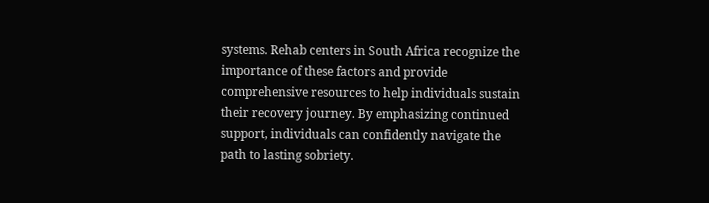systems. Rehab centers in South Africa recognize the importance of these factors and provide comprehensive resources to help individuals sustain their recovery journey. By emphasizing continued support, individuals can confidently navigate the path to lasting sobriety.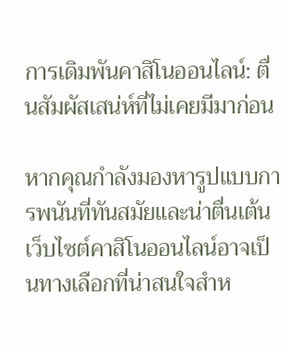การเดิมพันคาสิโนออนไลน์: ตื่นสัมผัสเสน่ห์ที่ไม่เคยมีมาก่อน

หากคุณกำลังมองหารูปแบบการพนันที่ทันสมัยและน่าตื่นเต้น เว็บไซต์คาสิโนออนไลน์อาจเป็นทางเลือกที่น่าสนใจสำห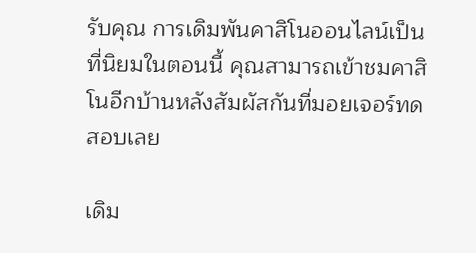รับคุณ การเดิมพันคาสิโนออนไลน์เป็นที่นิยมในตอนนี้ คุณสามารถเข้าชมคาสิโนอีกบ้านหลังสัมผัสกันที่มอยเจอร์ทดสอบเลย

เดิม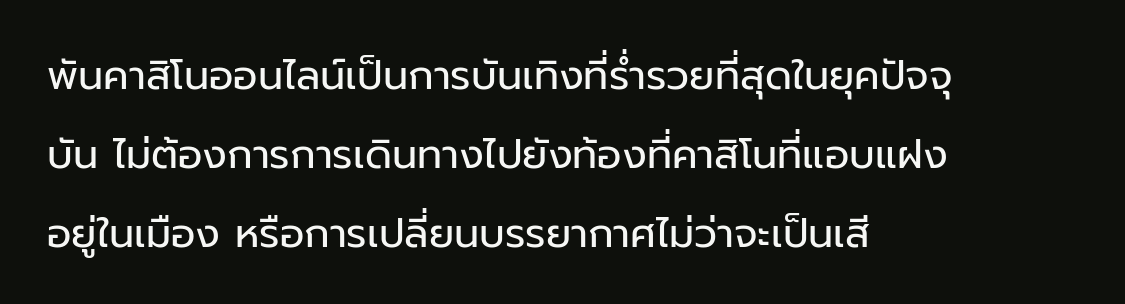พันคาสิโนออนไลน์เป็นการบันเทิงที่ร่ำรวยที่สุดในยุคปัจจุบัน ไม่ต้องการการเดินทางไปยังท้องที่คาสิโนที่แอบแฝงอยู่ในเมือง หรือการเปลี่ยนบรรยากาศไม่ว่าจะเป็นเสี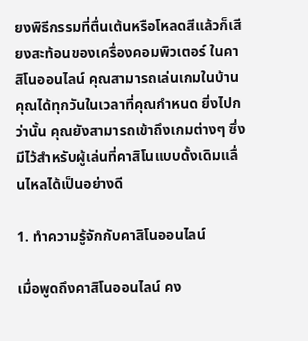ยงพิธีกรรมที่ตื่นเต้นหรือโหลดสีแล้วก็เสียงสะท้อนของเครื่องคอมพิวเตอร์ ในคาสิโนออนไลน์ คุณสามารถเล่นเกมในบ้านคุณได้ทุกวันในเวลาที่คุณกำหนด ยิ่งไปกว่านั้น คุณยังสามารถเข้าถึงเกมต่างๆ ซึ่งมีไว้สำหรับผู้เล่นที่คาสิโนแบบดั้งเดิมแลื่นไหลได้เป็นอย่างดี

1. ทำความรู้จักกับคาสิโนออนไลน์

เมื่อพูดถึงคาสิโนออนไลน์ คง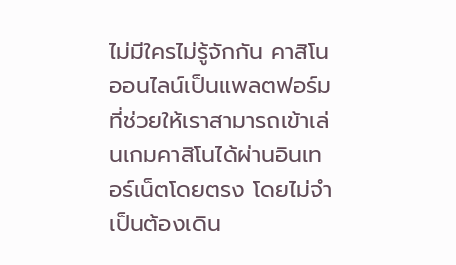ไม่มีใครไม่รู้จักกัน คาสิโนออนไลน์เป็นแพลตฟอร์มที่ช่วยให้เราสามารถเข้าเล่นเกมคาสิโนได้ผ่านอินเทอร์เน็ตโดยตรง โดยไม่จำเป็นต้องเดิน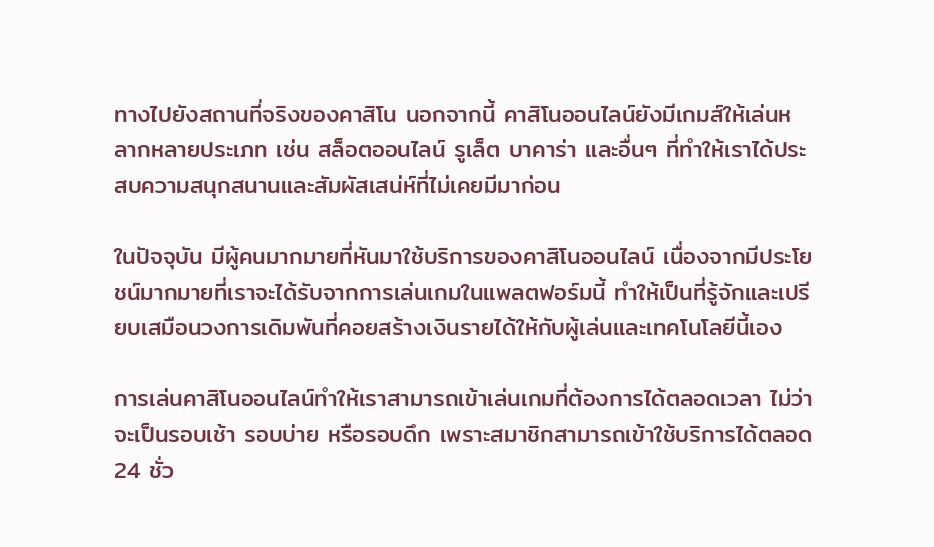ทางไปยังสถานที่จริงของคาสิโน นอกจากนี้ คาสิโนออนไลน์ยังมีเกมส์ให้เล่นหลากหลายประเภท เช่น สล็อตออนไลน์ รูเล็ต บาคาร่า และอื่นๆ ที่ทำให้เราได้ประสบความสนุกสนานและสัมผัสเสน่ห์ที่ไม่เคยมีมาก่อน

ในปัจจุบัน มีผู้คนมากมายที่หันมาใช้บริการของคาสิโนออนไลน์ เนื่องจากมีประโยชน์มากมายที่เราจะได้รับจากการเล่นเกมในแพลตฟอร์มนี้ ทำให้เป็นที่รู้จักและเปรียบเสมือนวงการเดิมพันที่คอยสร้างเงินรายได้ให้กับผู้เล่นและเทคโนโลยีนี้เอง

การเล่นคาสิโนออนไลน์ทำให้เราสามารถเข้าเล่นเกมที่ต้องการได้ตลอดเวลา ไม่ว่าจะเป็นรอบเช้า รอบบ่าย หรือรอบดึก เพราะสมาชิกสามารถเข้าใช้บริการได้ตลอด 24 ชั่ว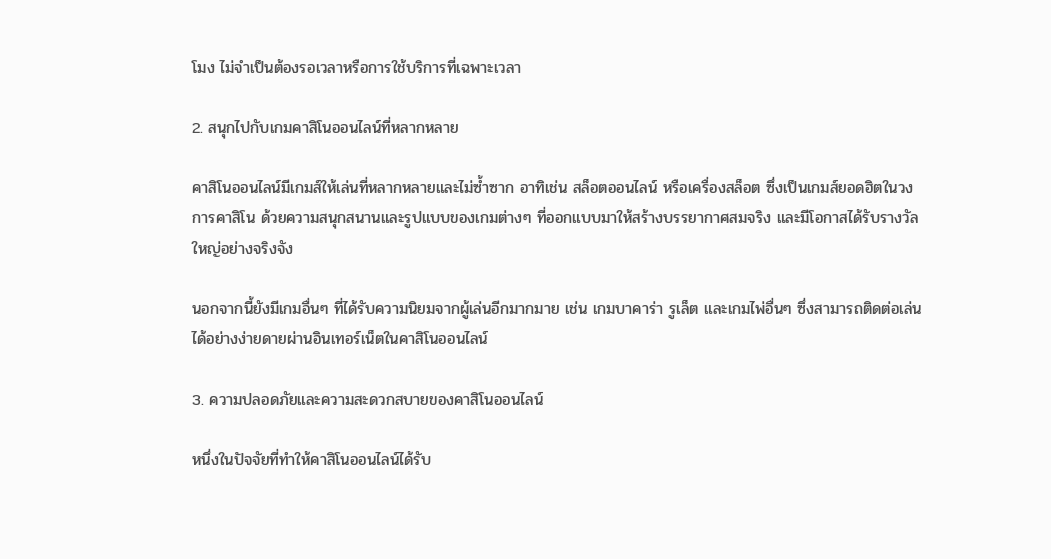โมง ไม่จำเป็นต้องรอเวลาหรือการใช้บริการที่เฉพาะเวลา

2. สนุกไปกับเกมคาสิโนออนไลน์ที่หลากหลาย

คาสิโนออนไลน์มีเกมส์ให้เล่นที่หลากหลายและไม่ซ้ำซาก อาทิเช่น สล็อตออนไลน์ หรือเครื่องสล็อต ซึ่งเป็นเกมส์ยอดฮิตในวงการคาสิโน ด้วยความสนุกสนานและรูปแบบของเกมต่างๆ ที่ออกแบบมาให้สร้างบรรยากาศสมจริง และมีโอกาสได้รับรางวัลใหญ่อย่างจริงจัง

นอกจากนี้ยังมีเกมอื่นๆ ที่ได้รับความนิยมจากผู้เล่นอีกมากมาย เช่น เกมบาคาร่า รูเล็ต และเกมไพ่อื่นๆ ซึ่งสามารถติดต่อเล่นได้อย่างง่ายดายผ่านอินเทอร์เน็ตในคาสิโนออนไลน์

3. ความปลอดภัยและความสะดวกสบายของคาสิโนออนไลน์

หนึ่งในปัจจัยที่ทำให้คาสิโนออนไลน์ได้รับ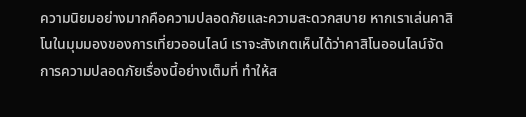ความนิยมอย่างมากคือความปลอดภัยและความสะดวกสบาย หากเราเล่นคาสิโนในมุมมองของการเที่ยวออนไลน์ เราจะสังเกตเห็นได้ว่าคาสิโนออนไลน์จัดการความปลอดภัยเรื่องนี้อย่างเต็มที่ ทำให้ส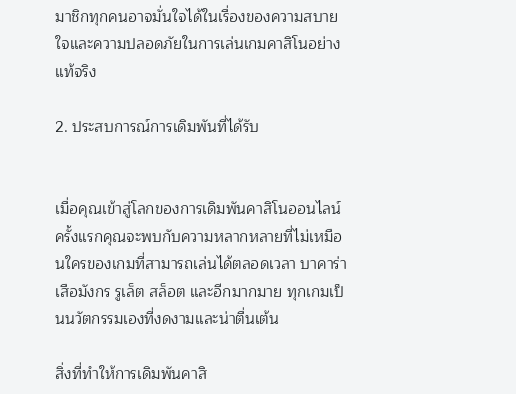มาชิกทุกคนอาจมั่นใจได้ในเรื่องของความสบายใจและความปลอดภัยในการเล่นเกมคาสิโนอย่างแท้จริง

2. ประสบการณ์การเดิมพันที่ได้รับ


เมื่อคุณเข้าสู่โลกของการเดิมพันคาสิโนออนไลน์ครั้งแรกคุณจะพบกับความหลากหลายที่ไม่เหมือนใครของเกมที่สามารถเล่นได้ตลอดเวลา บาคาร่า เสือมังกร รูเล็ต สล็อต และอีกมากมาย ทุกเกมเป็นนวัตกรรมเองที่งดงามและน่าตื่นเต้น

สิ่งที่ทำให้การเดิมพันคาสิ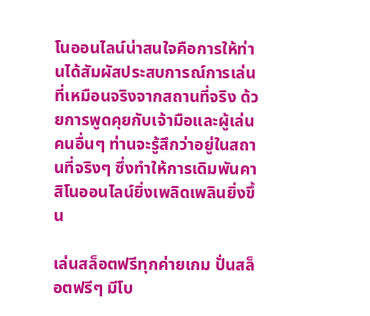โนออนไลน์น่าสนใจคือการให้ท่านได้สัมผัสประสบการณ์การเล่นที่เหมือนจริงจากสถานที่จริง ด้วยการพูดคุยกับเจ้ามือและผู้เล่นคนอื่นๆ ท่านจะรู้สึกว่าอยู่ในสถานที่จริงๆ ซึ่งทำให้การเดิมพันคาสิโนออนไลน์ยิ่งเพลิดเพลินยิ่งขึ้น

เล่นสล็อตฟรีทุกค่ายเกม ปั่นสล็อตฟรีๆ มีโบ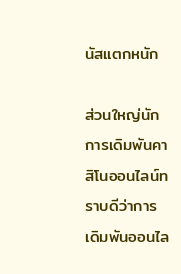นัสแตกหนัก

ส่วนใหญ่นักการเดิมพันคาสิโนออนไลน์ทราบดีว่าการเดิมพันออนไล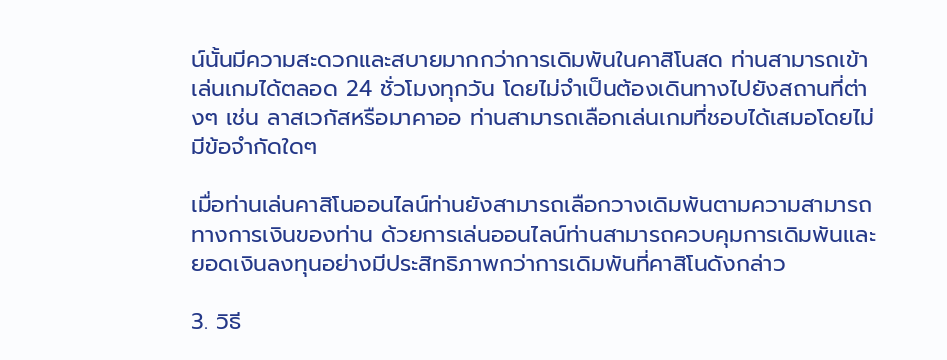น์นั้นมีความสะดวกและสบายมากกว่าการเดิมพันในคาสิโนสด ท่านสามารถเข้าเล่นเกมได้ตลอด 24 ชั่วโมงทุกวัน โดยไม่จำเป็นต้องเดินทางไปยังสถานที่ต่างๆ เช่น ลาสเวกัสหรือมาคาออ ท่านสามารถเลือกเล่นเกมที่ชอบได้เสมอโดยไม่มีข้อจำกัดใดๆ

เมื่อท่านเล่นคาสิโนออนไลน์ท่านยังสามารถเลือกวางเดิมพันตามความสามารถทางการเงินของท่าน ด้วยการเล่นออนไลน์ท่านสามารถควบคุมการเดิมพันและยอดเงินลงทุนอย่างมีประสิทธิภาพกว่าการเดิมพันที่คาสิโนดังกล่าว

3. วิธี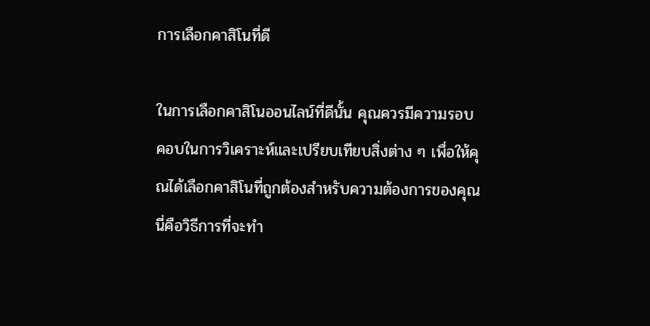การเลือกคาสิโนที่ดี

ในการเลือกคาสิโนออนไลน์ที่ดีนั้น คุณควรมีความรอบคอบในการวิเคราะห์และเปรียบเทียบสิ่งต่าง ๆ เพื่อให้คุณได้เลือกคาสิโนที่ถูกต้องสำหรับความต้องการของคุณ นี่คือวิธีการที่จะทำ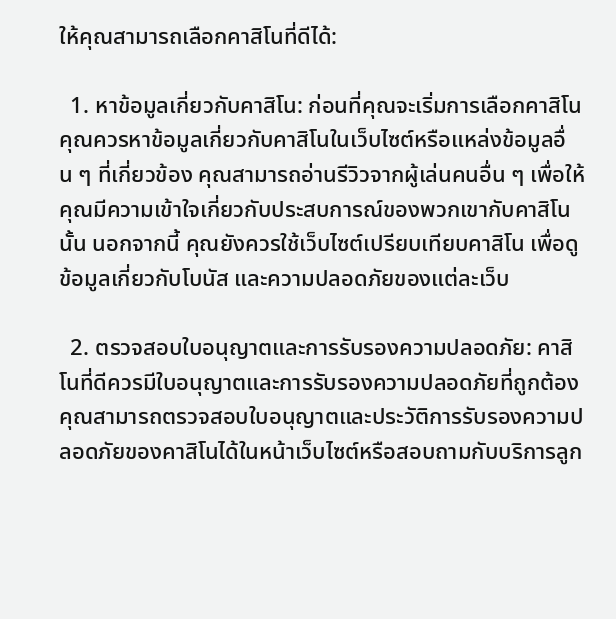ให้คุณสามารถเลือกคาสิโนที่ดีได้:

  1. หาข้อมูลเกี่ยวกับคาสิโน: ก่อนที่คุณจะเริ่มการเลือกคาสิโน คุณควรหาข้อมูลเกี่ยวกับคาสิโนในเว็บไซต์หรือแหล่งข้อมูลอื่น ๆ ที่เกี่ยวข้อง คุณสามารถอ่านรีวิวจากผู้เล่นคนอื่น ๆ เพื่อให้คุณมีความเข้าใจเกี่ยวกับประสบการณ์ของพวกเขากับคาสิโนนั้น นอกจากนี้ คุณยังควรใช้เว็บไซต์เปรียบเทียบคาสิโน เพื่อดูข้อมูลเกี่ยวกับโบนัส และความปลอดภัยของแต่ละเว็บ

  2. ตรวจสอบใบอนุญาตและการรับรองความปลอดภัย: คาสิโนที่ดีควรมีใบอนุญาตและการรับรองความปลอดภัยที่ถูกต้อง คุณสามารถตรวจสอบใบอนุญาตและประวัติการรับรองความปลอดภัยของคาสิโนได้ในหน้าเว็บไซต์หรือสอบถามกับบริการลูก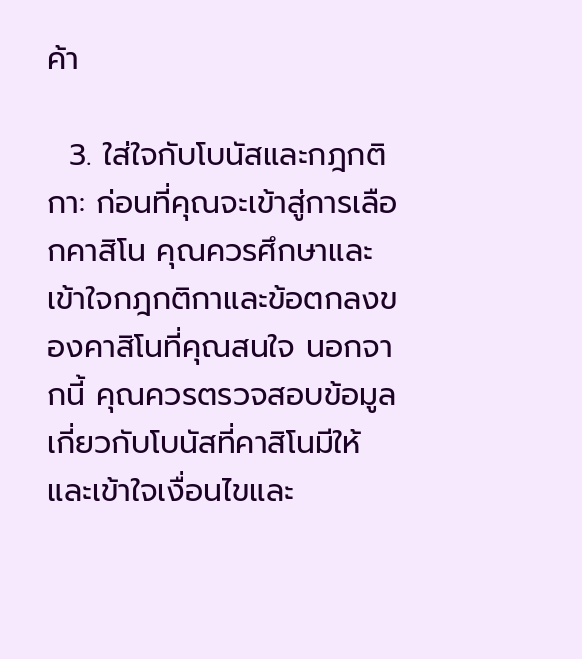ค้า

  3. ใส่ใจกับโบนัสและกฎกติกา: ก่อนที่คุณจะเข้าสู่การเลือกคาสิโน คุณควรศึกษาและเข้าใจกฎกติกาและข้อตกลงของคาสิโนที่คุณสนใจ นอกจากนี้ คุณควรตรวจสอบข้อมูลเกี่ยวกับโบนัสที่คาสิโนมีให้ และเข้าใจเงื่อนไขและ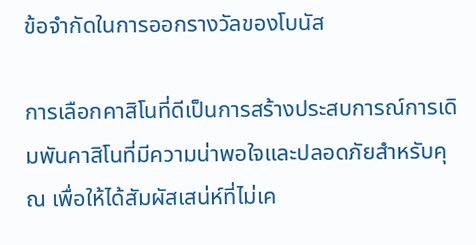ข้อจำกัดในการออกรางวัลของโบนัส

การเลือกคาสิโนที่ดีเป็นการสร้างประสบการณ์การเดิมพันคาสิโนที่มีความน่าพอใจและปลอดภัยสำหรับคุณ เพื่อให้ได้สัมผัสเสน่ห์ที่ไม่เค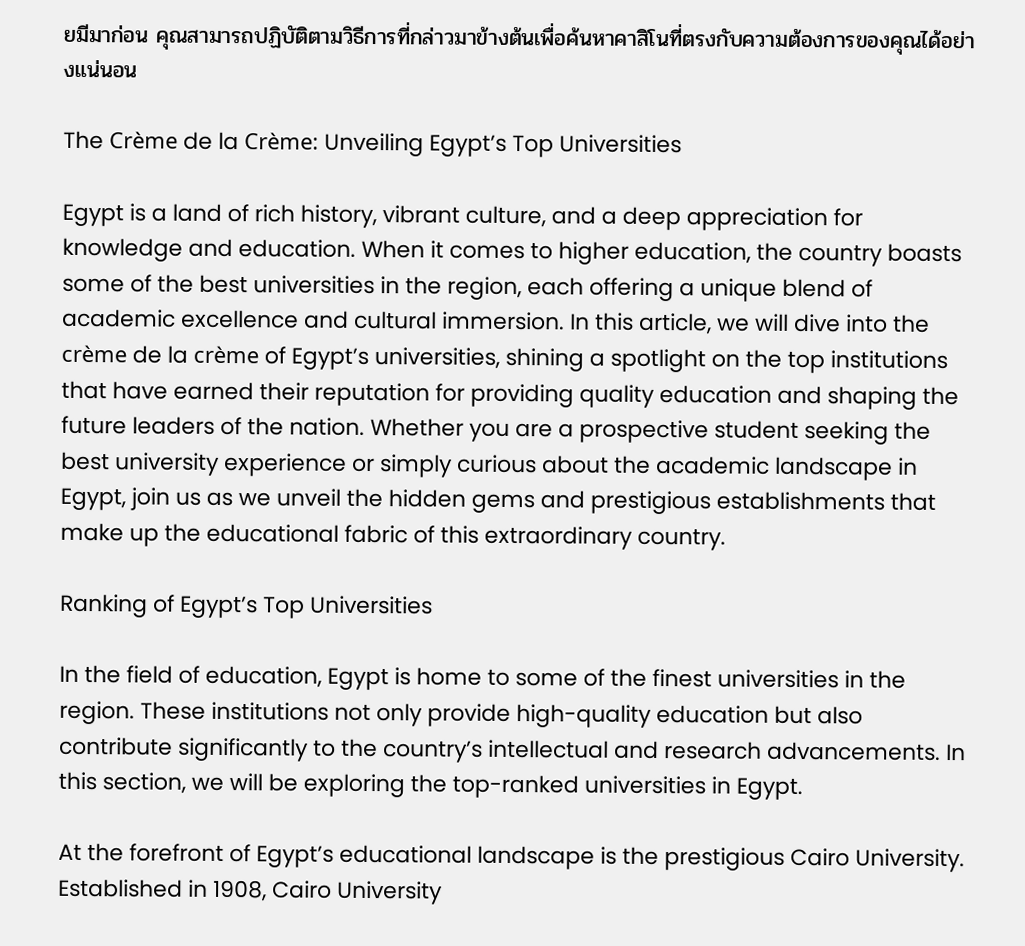ยมีมาก่อน คุณสามารถปฏิบัติตามวิธีการที่กล่าวมาข้างต้นเพื่อค้นหาคาสิโนที่ตรงกับความต้องการของคุณได้อย่างแน่นอน

The Crème de la Crème: Unveiling Egypt’s Top Universities

Egypt is a land of rich history, vibrant culture, and a deep appreciation for knowledge and education. When it comes to higher education, the country boasts some of the best universities in the region, each offering a unique blend of academic excellence and cultural immersion. In this article, we will dive into the crème de la crème of Egypt’s universities, shining a spotlight on the top institutions that have earned their reputation for providing quality education and shaping the future leaders of the nation. Whether you are a prospective student seeking the best university experience or simply curious about the academic landscape in Egypt, join us as we unveil the hidden gems and prestigious establishments that make up the educational fabric of this extraordinary country.

Ranking of Egypt’s Top Universities

In the field of education, Egypt is home to some of the finest universities in the region. These institutions not only provide high-quality education but also contribute significantly to the country’s intellectual and research advancements. In this section, we will be exploring the top-ranked universities in Egypt.

At the forefront of Egypt’s educational landscape is the prestigious Cairo University. Established in 1908, Cairo University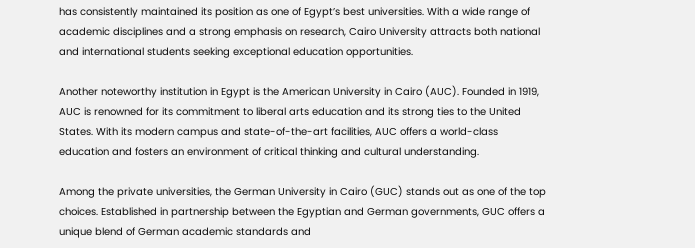has consistently maintained its position as one of Egypt’s best universities. With a wide range of academic disciplines and a strong emphasis on research, Cairo University attracts both national and international students seeking exceptional education opportunities.

Another noteworthy institution in Egypt is the American University in Cairo (AUC). Founded in 1919, AUC is renowned for its commitment to liberal arts education and its strong ties to the United States. With its modern campus and state-of-the-art facilities, AUC offers a world-class education and fosters an environment of critical thinking and cultural understanding.

Among the private universities, the German University in Cairo (GUC) stands out as one of the top choices. Established in partnership between the Egyptian and German governments, GUC offers a unique blend of German academic standards and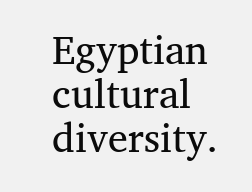Egyptian cultural diversity.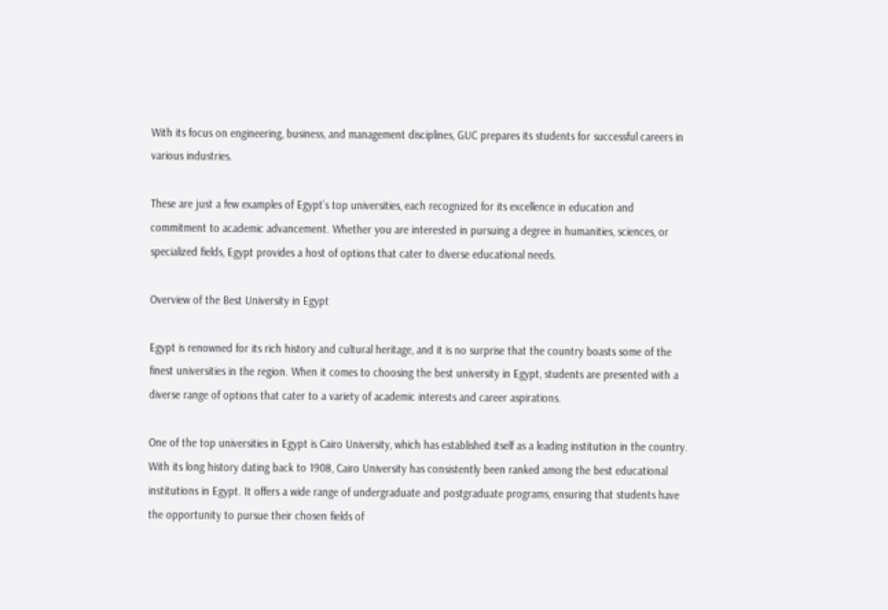With its focus on engineering, business, and management disciplines, GUC prepares its students for successful careers in various industries.

These are just a few examples of Egypt’s top universities, each recognized for its excellence in education and commitment to academic advancement. Whether you are interested in pursuing a degree in humanities, sciences, or specialized fields, Egypt provides a host of options that cater to diverse educational needs.

Overview of the Best University in Egypt

Egypt is renowned for its rich history and cultural heritage, and it is no surprise that the country boasts some of the finest universities in the region. When it comes to choosing the best university in Egypt, students are presented with a diverse range of options that cater to a variety of academic interests and career aspirations.

One of the top universities in Egypt is Cairo University, which has established itself as a leading institution in the country. With its long history dating back to 1908, Cairo University has consistently been ranked among the best educational institutions in Egypt. It offers a wide range of undergraduate and postgraduate programs, ensuring that students have the opportunity to pursue their chosen fields of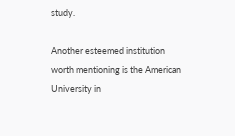study.

Another esteemed institution worth mentioning is the American University in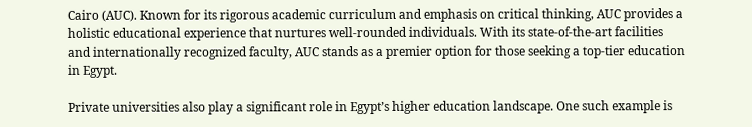Cairo (AUC). Known for its rigorous academic curriculum and emphasis on critical thinking, AUC provides a holistic educational experience that nurtures well-rounded individuals. With its state-of-the-art facilities and internationally recognized faculty, AUC stands as a premier option for those seeking a top-tier education in Egypt.

Private universities also play a significant role in Egypt’s higher education landscape. One such example is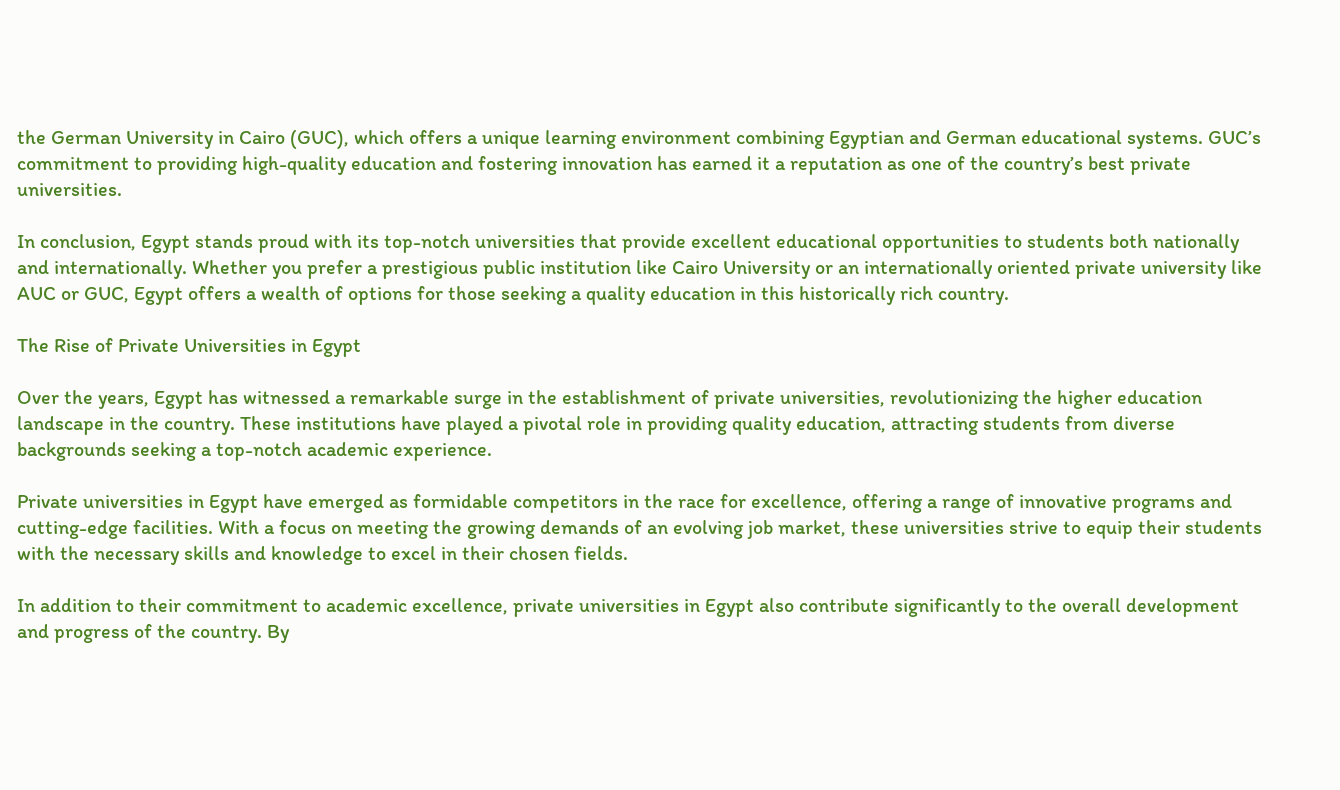the German University in Cairo (GUC), which offers a unique learning environment combining Egyptian and German educational systems. GUC’s commitment to providing high-quality education and fostering innovation has earned it a reputation as one of the country’s best private universities.

In conclusion, Egypt stands proud with its top-notch universities that provide excellent educational opportunities to students both nationally and internationally. Whether you prefer a prestigious public institution like Cairo University or an internationally oriented private university like AUC or GUC, Egypt offers a wealth of options for those seeking a quality education in this historically rich country.

The Rise of Private Universities in Egypt

Over the years, Egypt has witnessed a remarkable surge in the establishment of private universities, revolutionizing the higher education landscape in the country. These institutions have played a pivotal role in providing quality education, attracting students from diverse backgrounds seeking a top-notch academic experience.

Private universities in Egypt have emerged as formidable competitors in the race for excellence, offering a range of innovative programs and cutting-edge facilities. With a focus on meeting the growing demands of an evolving job market, these universities strive to equip their students with the necessary skills and knowledge to excel in their chosen fields.

In addition to their commitment to academic excellence, private universities in Egypt also contribute significantly to the overall development and progress of the country. By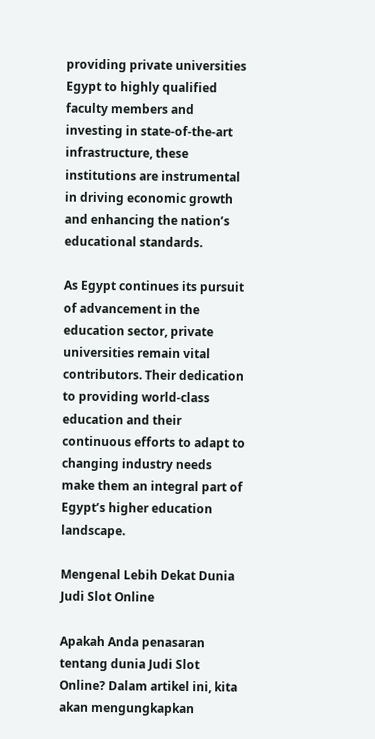providing private universities Egypt to highly qualified faculty members and investing in state-of-the-art infrastructure, these institutions are instrumental in driving economic growth and enhancing the nation’s educational standards.

As Egypt continues its pursuit of advancement in the education sector, private universities remain vital contributors. Their dedication to providing world-class education and their continuous efforts to adapt to changing industry needs make them an integral part of Egypt’s higher education landscape.

Mengenal Lebih Dekat Dunia Judi Slot Online

Apakah Anda penasaran tentang dunia Judi Slot Online? Dalam artikel ini, kita akan mengungkapkan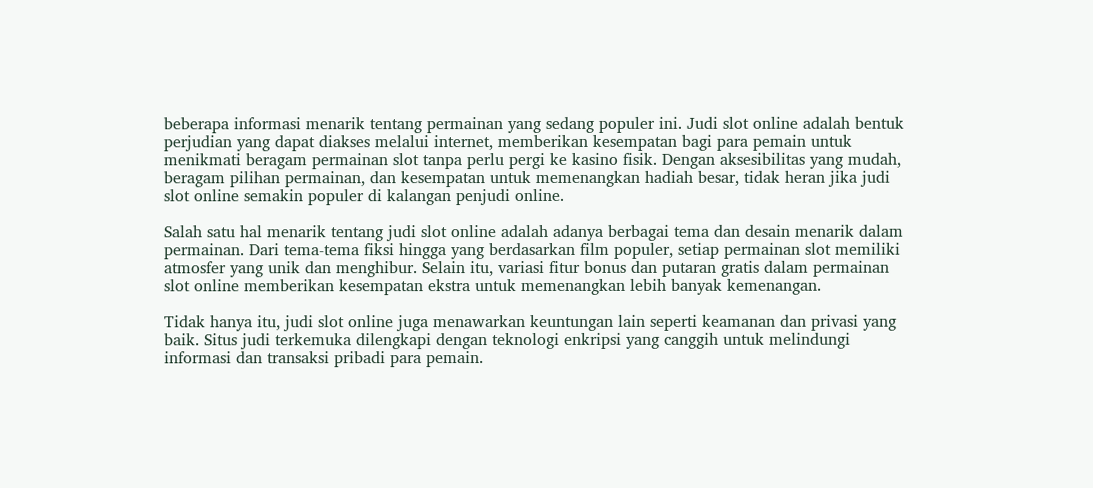beberapa informasi menarik tentang permainan yang sedang populer ini. Judi slot online adalah bentuk perjudian yang dapat diakses melalui internet, memberikan kesempatan bagi para pemain untuk menikmati beragam permainan slot tanpa perlu pergi ke kasino fisik. Dengan aksesibilitas yang mudah, beragam pilihan permainan, dan kesempatan untuk memenangkan hadiah besar, tidak heran jika judi slot online semakin populer di kalangan penjudi online.

Salah satu hal menarik tentang judi slot online adalah adanya berbagai tema dan desain menarik dalam permainan. Dari tema-tema fiksi hingga yang berdasarkan film populer, setiap permainan slot memiliki atmosfer yang unik dan menghibur. Selain itu, variasi fitur bonus dan putaran gratis dalam permainan slot online memberikan kesempatan ekstra untuk memenangkan lebih banyak kemenangan.

Tidak hanya itu, judi slot online juga menawarkan keuntungan lain seperti keamanan dan privasi yang baik. Situs judi terkemuka dilengkapi dengan teknologi enkripsi yang canggih untuk melindungi informasi dan transaksi pribadi para pemain.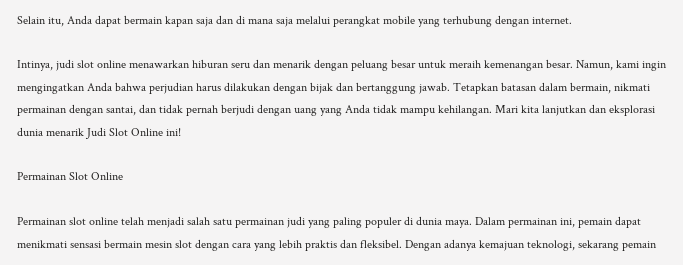Selain itu, Anda dapat bermain kapan saja dan di mana saja melalui perangkat mobile yang terhubung dengan internet.

Intinya, judi slot online menawarkan hiburan seru dan menarik dengan peluang besar untuk meraih kemenangan besar. Namun, kami ingin mengingatkan Anda bahwa perjudian harus dilakukan dengan bijak dan bertanggung jawab. Tetapkan batasan dalam bermain, nikmati permainan dengan santai, dan tidak pernah berjudi dengan uang yang Anda tidak mampu kehilangan. Mari kita lanjutkan dan eksplorasi dunia menarik Judi Slot Online ini!

Permainan Slot Online

Permainan slot online telah menjadi salah satu permainan judi yang paling populer di dunia maya. Dalam permainan ini, pemain dapat menikmati sensasi bermain mesin slot dengan cara yang lebih praktis dan fleksibel. Dengan adanya kemajuan teknologi, sekarang pemain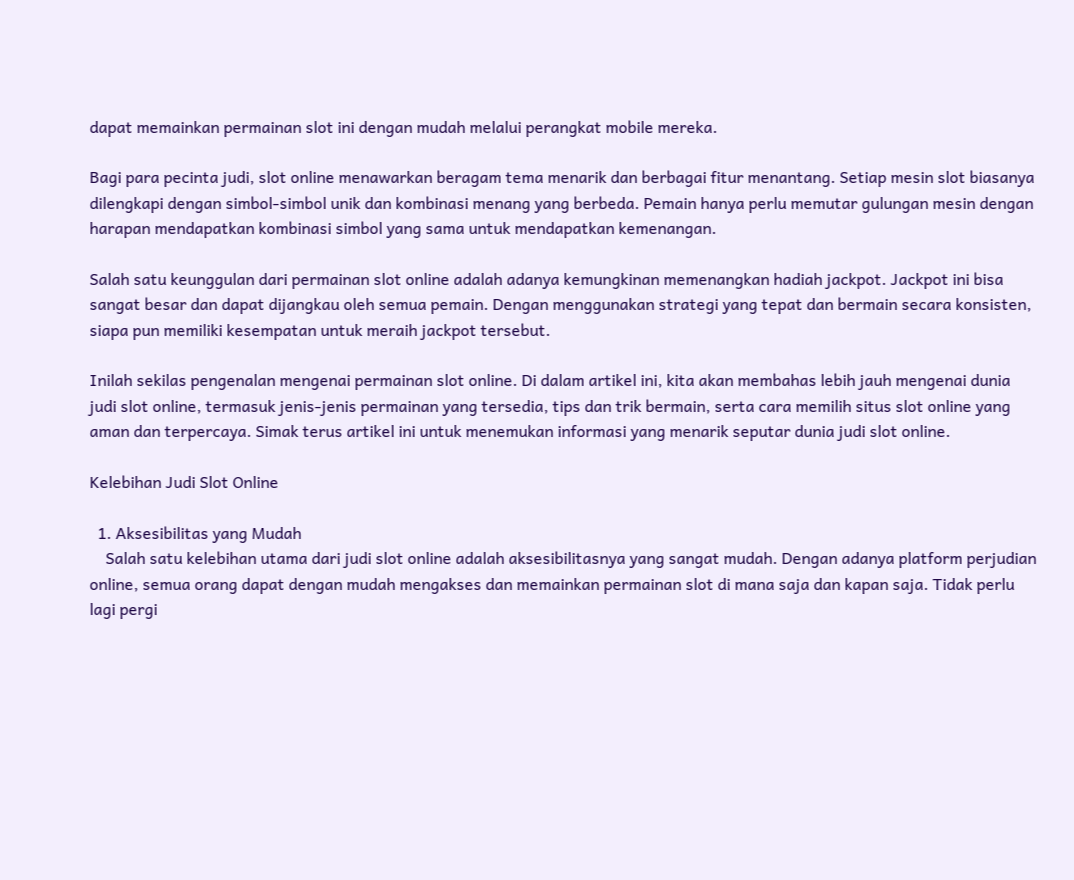dapat memainkan permainan slot ini dengan mudah melalui perangkat mobile mereka.

Bagi para pecinta judi, slot online menawarkan beragam tema menarik dan berbagai fitur menantang. Setiap mesin slot biasanya dilengkapi dengan simbol-simbol unik dan kombinasi menang yang berbeda. Pemain hanya perlu memutar gulungan mesin dengan harapan mendapatkan kombinasi simbol yang sama untuk mendapatkan kemenangan.

Salah satu keunggulan dari permainan slot online adalah adanya kemungkinan memenangkan hadiah jackpot. Jackpot ini bisa sangat besar dan dapat dijangkau oleh semua pemain. Dengan menggunakan strategi yang tepat dan bermain secara konsisten, siapa pun memiliki kesempatan untuk meraih jackpot tersebut.

Inilah sekilas pengenalan mengenai permainan slot online. Di dalam artikel ini, kita akan membahas lebih jauh mengenai dunia judi slot online, termasuk jenis-jenis permainan yang tersedia, tips dan trik bermain, serta cara memilih situs slot online yang aman dan terpercaya. Simak terus artikel ini untuk menemukan informasi yang menarik seputar dunia judi slot online.

Kelebihan Judi Slot Online

  1. Aksesibilitas yang Mudah
    Salah satu kelebihan utama dari judi slot online adalah aksesibilitasnya yang sangat mudah. Dengan adanya platform perjudian online, semua orang dapat dengan mudah mengakses dan memainkan permainan slot di mana saja dan kapan saja. Tidak perlu lagi pergi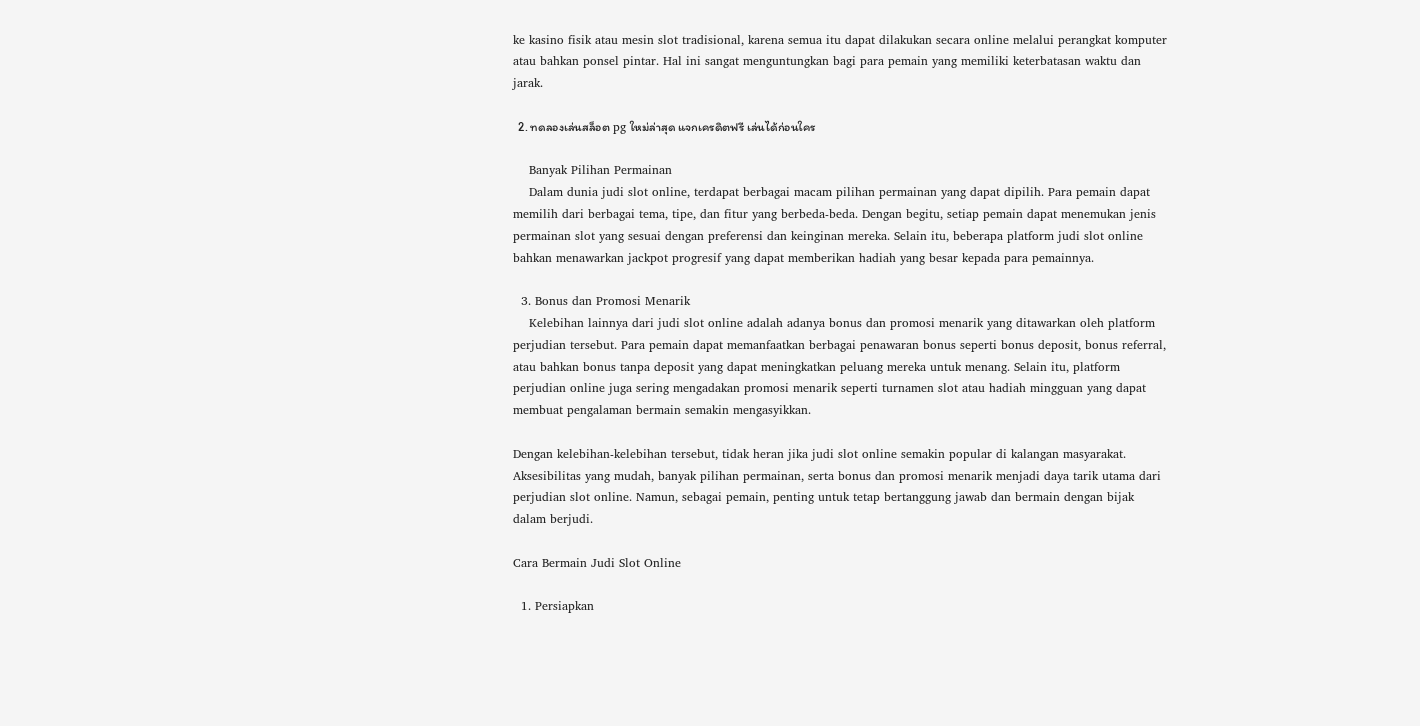ke kasino fisik atau mesin slot tradisional, karena semua itu dapat dilakukan secara online melalui perangkat komputer atau bahkan ponsel pintar. Hal ini sangat menguntungkan bagi para pemain yang memiliki keterbatasan waktu dan jarak.

  2. ทดลองเล่นสล็อต pg ใหม่ล่าสุด แจกเครดิตฟรี เล่นได้ก่อนใคร

    Banyak Pilihan Permainan
    Dalam dunia judi slot online, terdapat berbagai macam pilihan permainan yang dapat dipilih. Para pemain dapat memilih dari berbagai tema, tipe, dan fitur yang berbeda-beda. Dengan begitu, setiap pemain dapat menemukan jenis permainan slot yang sesuai dengan preferensi dan keinginan mereka. Selain itu, beberapa platform judi slot online bahkan menawarkan jackpot progresif yang dapat memberikan hadiah yang besar kepada para pemainnya.

  3. Bonus dan Promosi Menarik
    Kelebihan lainnya dari judi slot online adalah adanya bonus dan promosi menarik yang ditawarkan oleh platform perjudian tersebut. Para pemain dapat memanfaatkan berbagai penawaran bonus seperti bonus deposit, bonus referral, atau bahkan bonus tanpa deposit yang dapat meningkatkan peluang mereka untuk menang. Selain itu, platform perjudian online juga sering mengadakan promosi menarik seperti turnamen slot atau hadiah mingguan yang dapat membuat pengalaman bermain semakin mengasyikkan.

Dengan kelebihan-kelebihan tersebut, tidak heran jika judi slot online semakin popular di kalangan masyarakat. Aksesibilitas yang mudah, banyak pilihan permainan, serta bonus dan promosi menarik menjadi daya tarik utama dari perjudian slot online. Namun, sebagai pemain, penting untuk tetap bertanggung jawab dan bermain dengan bijak dalam berjudi.

Cara Bermain Judi Slot Online

  1. Persiapkan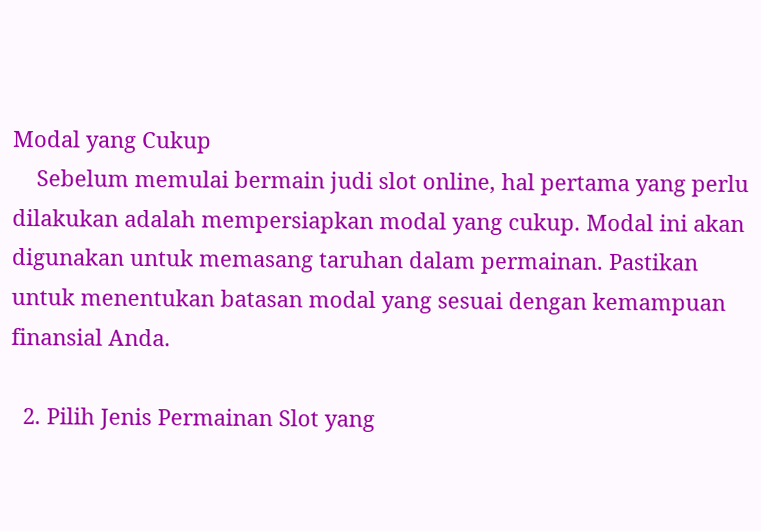Modal yang Cukup
    Sebelum memulai bermain judi slot online, hal pertama yang perlu dilakukan adalah mempersiapkan modal yang cukup. Modal ini akan digunakan untuk memasang taruhan dalam permainan. Pastikan untuk menentukan batasan modal yang sesuai dengan kemampuan finansial Anda.

  2. Pilih Jenis Permainan Slot yang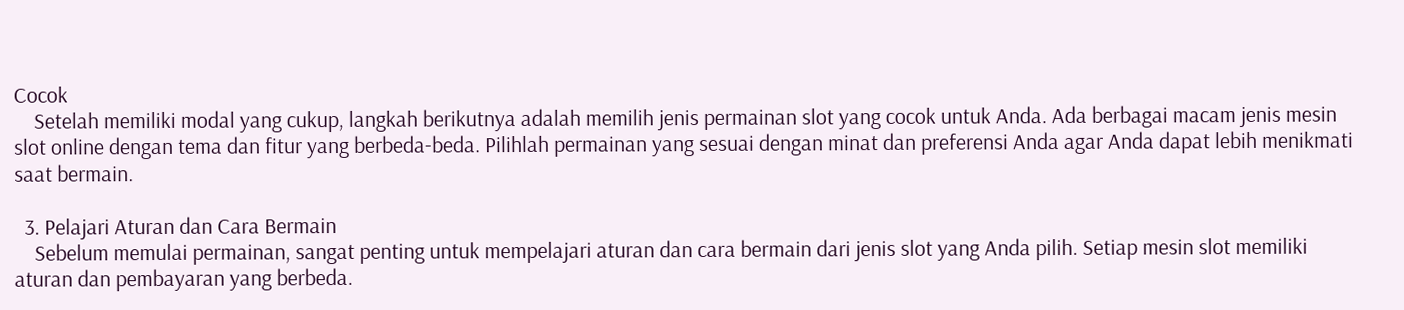Cocok
    Setelah memiliki modal yang cukup, langkah berikutnya adalah memilih jenis permainan slot yang cocok untuk Anda. Ada berbagai macam jenis mesin slot online dengan tema dan fitur yang berbeda-beda. Pilihlah permainan yang sesuai dengan minat dan preferensi Anda agar Anda dapat lebih menikmati saat bermain.

  3. Pelajari Aturan dan Cara Bermain
    Sebelum memulai permainan, sangat penting untuk mempelajari aturan dan cara bermain dari jenis slot yang Anda pilih. Setiap mesin slot memiliki aturan dan pembayaran yang berbeda.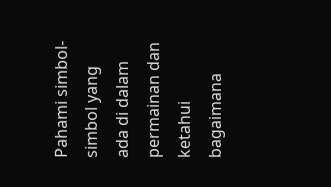Pahami simbol-simbol yang ada di dalam permainan dan ketahui bagaimana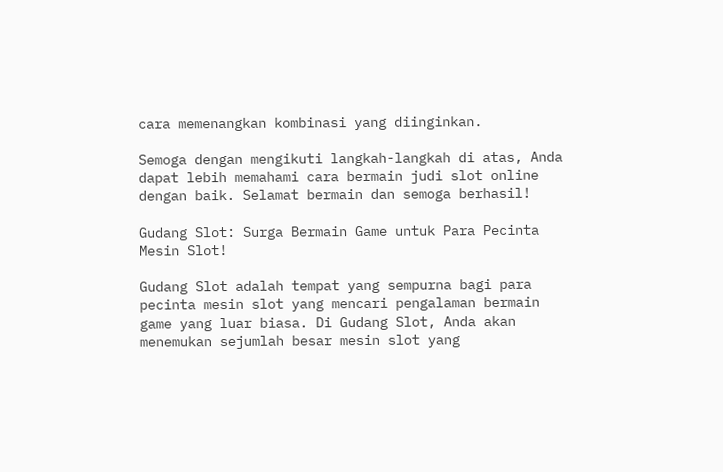cara memenangkan kombinasi yang diinginkan.

Semoga dengan mengikuti langkah-langkah di atas, Anda dapat lebih memahami cara bermain judi slot online dengan baik. Selamat bermain dan semoga berhasil!

Gudang Slot: Surga Bermain Game untuk Para Pecinta Mesin Slot!

Gudang Slot adalah tempat yang sempurna bagi para pecinta mesin slot yang mencari pengalaman bermain game yang luar biasa. Di Gudang Slot, Anda akan menemukan sejumlah besar mesin slot yang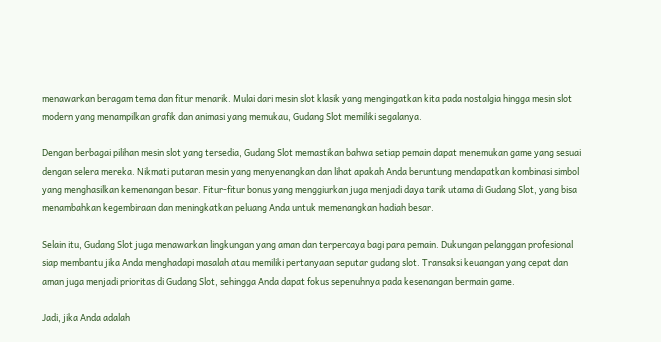menawarkan beragam tema dan fitur menarik. Mulai dari mesin slot klasik yang mengingatkan kita pada nostalgia hingga mesin slot modern yang menampilkan grafik dan animasi yang memukau, Gudang Slot memiliki segalanya.

Dengan berbagai pilihan mesin slot yang tersedia, Gudang Slot memastikan bahwa setiap pemain dapat menemukan game yang sesuai dengan selera mereka. Nikmati putaran mesin yang menyenangkan dan lihat apakah Anda beruntung mendapatkan kombinasi simbol yang menghasilkan kemenangan besar. Fitur-fitur bonus yang menggiurkan juga menjadi daya tarik utama di Gudang Slot, yang bisa menambahkan kegembiraan dan meningkatkan peluang Anda untuk memenangkan hadiah besar.

Selain itu, Gudang Slot juga menawarkan lingkungan yang aman dan terpercaya bagi para pemain. Dukungan pelanggan profesional siap membantu jika Anda menghadapi masalah atau memiliki pertanyaan seputar gudang slot. Transaksi keuangan yang cepat dan aman juga menjadi prioritas di Gudang Slot, sehingga Anda dapat fokus sepenuhnya pada kesenangan bermain game.

Jadi, jika Anda adalah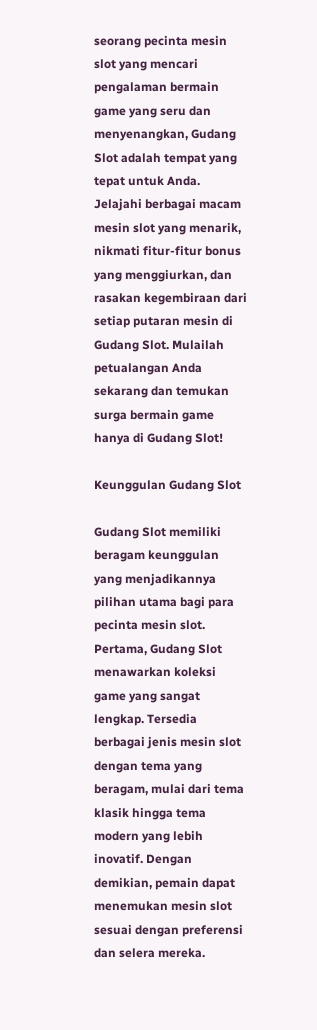seorang pecinta mesin slot yang mencari pengalaman bermain game yang seru dan menyenangkan, Gudang Slot adalah tempat yang tepat untuk Anda. Jelajahi berbagai macam mesin slot yang menarik, nikmati fitur-fitur bonus yang menggiurkan, dan rasakan kegembiraan dari setiap putaran mesin di Gudang Slot. Mulailah petualangan Anda sekarang dan temukan surga bermain game hanya di Gudang Slot!

Keunggulan Gudang Slot

Gudang Slot memiliki beragam keunggulan yang menjadikannya pilihan utama bagi para pecinta mesin slot. Pertama, Gudang Slot menawarkan koleksi game yang sangat lengkap. Tersedia berbagai jenis mesin slot dengan tema yang beragam, mulai dari tema klasik hingga tema modern yang lebih inovatif. Dengan demikian, pemain dapat menemukan mesin slot sesuai dengan preferensi dan selera mereka.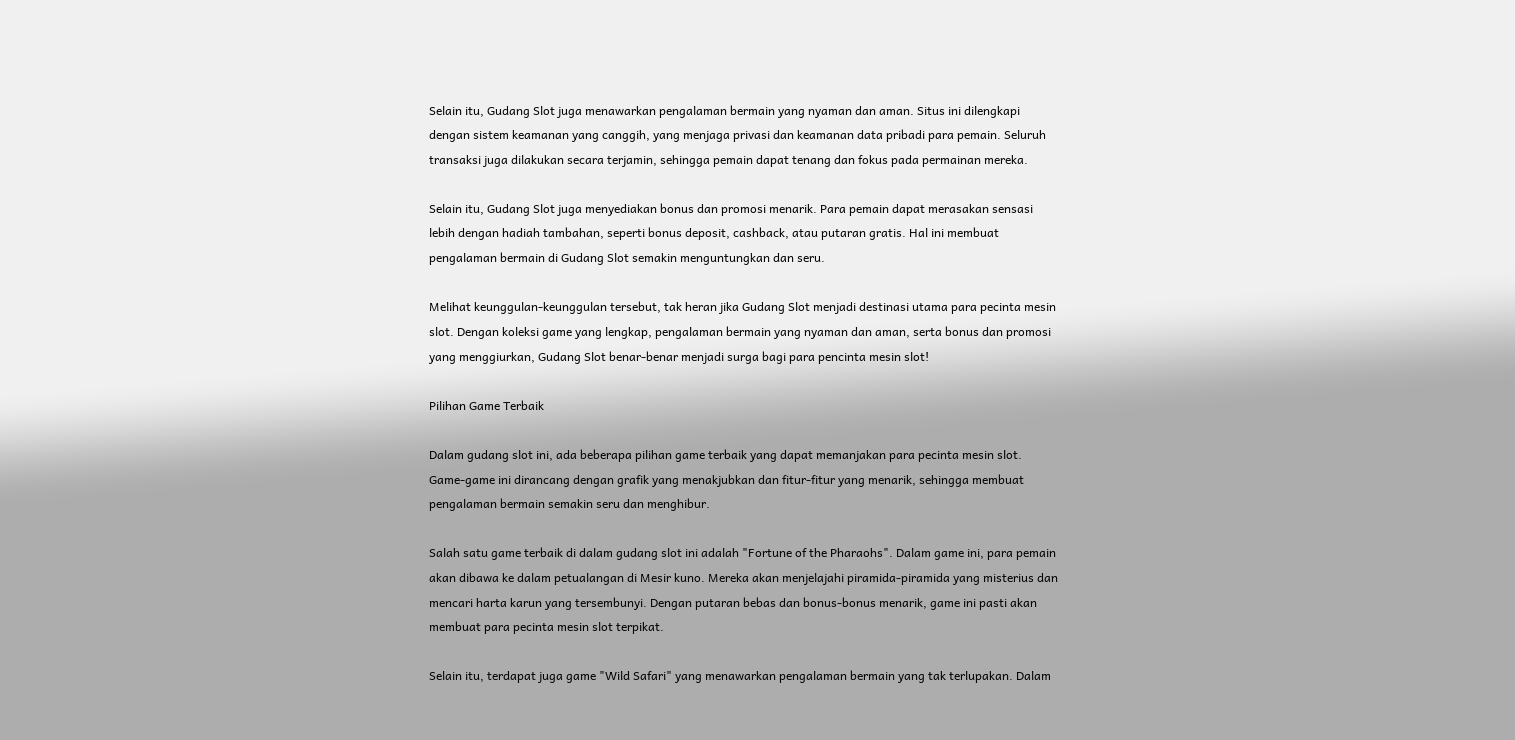Selain itu, Gudang Slot juga menawarkan pengalaman bermain yang nyaman dan aman. Situs ini dilengkapi dengan sistem keamanan yang canggih, yang menjaga privasi dan keamanan data pribadi para pemain. Seluruh transaksi juga dilakukan secara terjamin, sehingga pemain dapat tenang dan fokus pada permainan mereka.

Selain itu, Gudang Slot juga menyediakan bonus dan promosi menarik. Para pemain dapat merasakan sensasi lebih dengan hadiah tambahan, seperti bonus deposit, cashback, atau putaran gratis. Hal ini membuat pengalaman bermain di Gudang Slot semakin menguntungkan dan seru.

Melihat keunggulan-keunggulan tersebut, tak heran jika Gudang Slot menjadi destinasi utama para pecinta mesin slot. Dengan koleksi game yang lengkap, pengalaman bermain yang nyaman dan aman, serta bonus dan promosi yang menggiurkan, Gudang Slot benar-benar menjadi surga bagi para pencinta mesin slot!

Pilihan Game Terbaik

Dalam gudang slot ini, ada beberapa pilihan game terbaik yang dapat memanjakan para pecinta mesin slot. Game-game ini dirancang dengan grafik yang menakjubkan dan fitur-fitur yang menarik, sehingga membuat pengalaman bermain semakin seru dan menghibur.

Salah satu game terbaik di dalam gudang slot ini adalah "Fortune of the Pharaohs". Dalam game ini, para pemain akan dibawa ke dalam petualangan di Mesir kuno. Mereka akan menjelajahi piramida-piramida yang misterius dan mencari harta karun yang tersembunyi. Dengan putaran bebas dan bonus-bonus menarik, game ini pasti akan membuat para pecinta mesin slot terpikat.

Selain itu, terdapat juga game "Wild Safari" yang menawarkan pengalaman bermain yang tak terlupakan. Dalam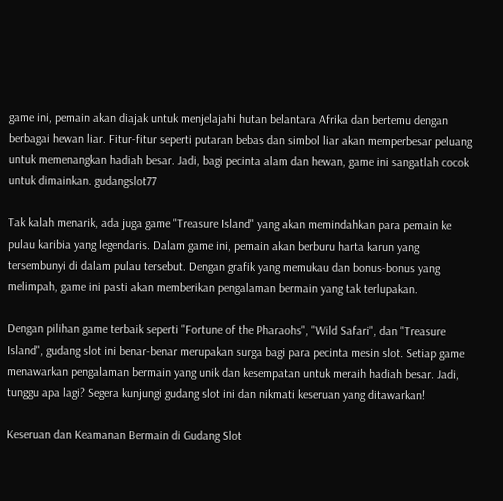game ini, pemain akan diajak untuk menjelajahi hutan belantara Afrika dan bertemu dengan berbagai hewan liar. Fitur-fitur seperti putaran bebas dan simbol liar akan memperbesar peluang untuk memenangkan hadiah besar. Jadi, bagi pecinta alam dan hewan, game ini sangatlah cocok untuk dimainkan. gudangslot77

Tak kalah menarik, ada juga game "Treasure Island" yang akan memindahkan para pemain ke pulau karibia yang legendaris. Dalam game ini, pemain akan berburu harta karun yang tersembunyi di dalam pulau tersebut. Dengan grafik yang memukau dan bonus-bonus yang melimpah, game ini pasti akan memberikan pengalaman bermain yang tak terlupakan.

Dengan pilihan game terbaik seperti "Fortune of the Pharaohs", "Wild Safari", dan "Treasure Island", gudang slot ini benar-benar merupakan surga bagi para pecinta mesin slot. Setiap game menawarkan pengalaman bermain yang unik dan kesempatan untuk meraih hadiah besar. Jadi, tunggu apa lagi? Segera kunjungi gudang slot ini dan nikmati keseruan yang ditawarkan!

Keseruan dan Keamanan Bermain di Gudang Slot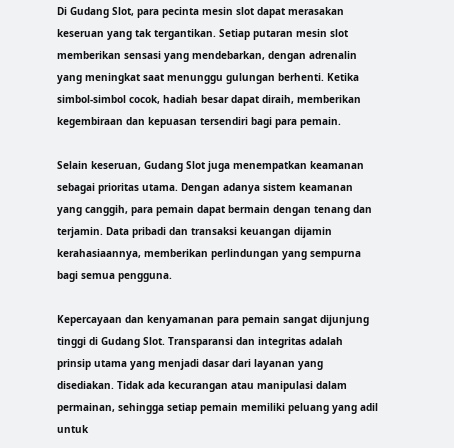Di Gudang Slot, para pecinta mesin slot dapat merasakan keseruan yang tak tergantikan. Setiap putaran mesin slot memberikan sensasi yang mendebarkan, dengan adrenalin yang meningkat saat menunggu gulungan berhenti. Ketika simbol-simbol cocok, hadiah besar dapat diraih, memberikan kegembiraan dan kepuasan tersendiri bagi para pemain.

Selain keseruan, Gudang Slot juga menempatkan keamanan sebagai prioritas utama. Dengan adanya sistem keamanan yang canggih, para pemain dapat bermain dengan tenang dan terjamin. Data pribadi dan transaksi keuangan dijamin kerahasiaannya, memberikan perlindungan yang sempurna bagi semua pengguna.

Kepercayaan dan kenyamanan para pemain sangat dijunjung tinggi di Gudang Slot. Transparansi dan integritas adalah prinsip utama yang menjadi dasar dari layanan yang disediakan. Tidak ada kecurangan atau manipulasi dalam permainan, sehingga setiap pemain memiliki peluang yang adil untuk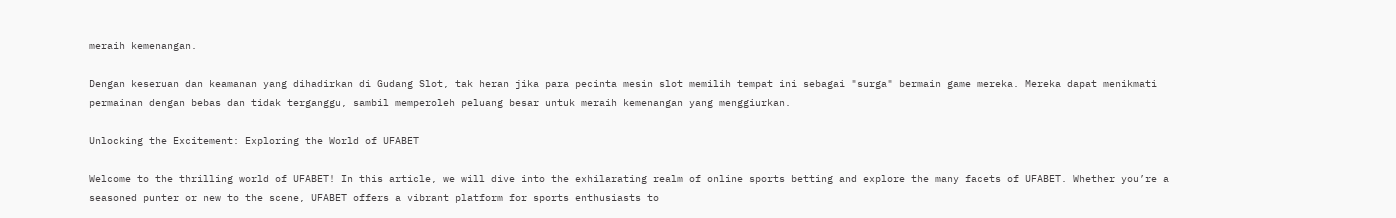meraih kemenangan.

Dengan keseruan dan keamanan yang dihadirkan di Gudang Slot, tak heran jika para pecinta mesin slot memilih tempat ini sebagai "surga" bermain game mereka. Mereka dapat menikmati permainan dengan bebas dan tidak terganggu, sambil memperoleh peluang besar untuk meraih kemenangan yang menggiurkan.

Unlocking the Excitement: Exploring the World of UFABET

Welcome to the thrilling world of UFABET! In this article, we will dive into the exhilarating realm of online sports betting and explore the many facets of UFABET. Whether you’re a seasoned punter or new to the scene, UFABET offers a vibrant platform for sports enthusiasts to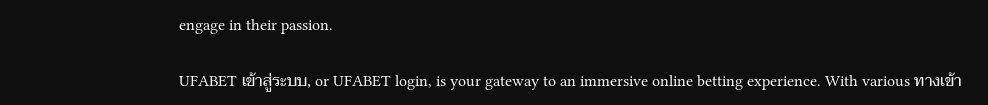engage in their passion.

UFABET เข้าสู่ระบบ, or UFABET login, is your gateway to an immersive online betting experience. With various ทางเข้า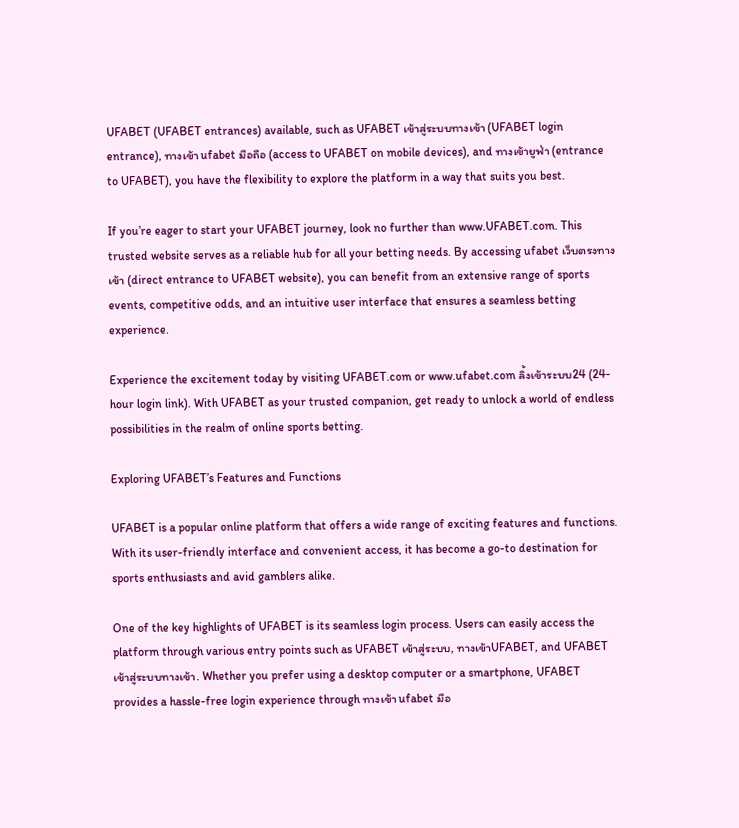UFABET (UFABET entrances) available, such as UFABET เข้าสู่ระบบทางเข้า (UFABET login entrance), ทางเข้า ufabet มือถือ (access to UFABET on mobile devices), and ทางเข้ายูฟ่า (entrance to UFABET), you have the flexibility to explore the platform in a way that suits you best.

If you’re eager to start your UFABET journey, look no further than www.UFABET.com. This trusted website serves as a reliable hub for all your betting needs. By accessing ufabet เว็บตรงทางเข้า (direct entrance to UFABET website), you can benefit from an extensive range of sports events, competitive odds, and an intuitive user interface that ensures a seamless betting experience.

Experience the excitement today by visiting UFABET.com or www.ufabet.com ลิ้งเข้าระบบ24 (24-hour login link). With UFABET as your trusted companion, get ready to unlock a world of endless possibilities in the realm of online sports betting.

Exploring UFABET’s Features and Functions

UFABET is a popular online platform that offers a wide range of exciting features and functions. With its user-friendly interface and convenient access, it has become a go-to destination for sports enthusiasts and avid gamblers alike.

One of the key highlights of UFABET is its seamless login process. Users can easily access the platform through various entry points such as UFABET เข้าสู่ระบบ, ทางเข้าUFABET, and UFABET เข้าสู่ระบบทางเข้า. Whether you prefer using a desktop computer or a smartphone, UFABET provides a hassle-free login experience through ทางเข้า ufabet มือ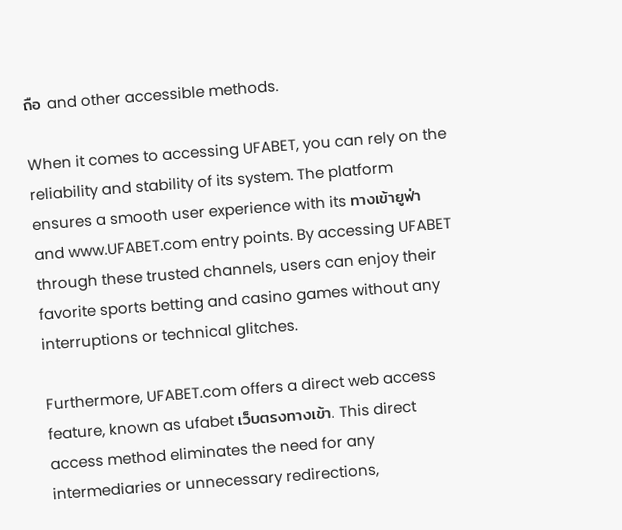ถือ and other accessible methods.

When it comes to accessing UFABET, you can rely on the reliability and stability of its system. The platform ensures a smooth user experience with its ทางเข้ายูฟ่า and www.UFABET.com entry points. By accessing UFABET through these trusted channels, users can enjoy their favorite sports betting and casino games without any interruptions or technical glitches.

Furthermore, UFABET.com offers a direct web access feature, known as ufabet เว็บตรงทางเข้า. This direct access method eliminates the need for any intermediaries or unnecessary redirections,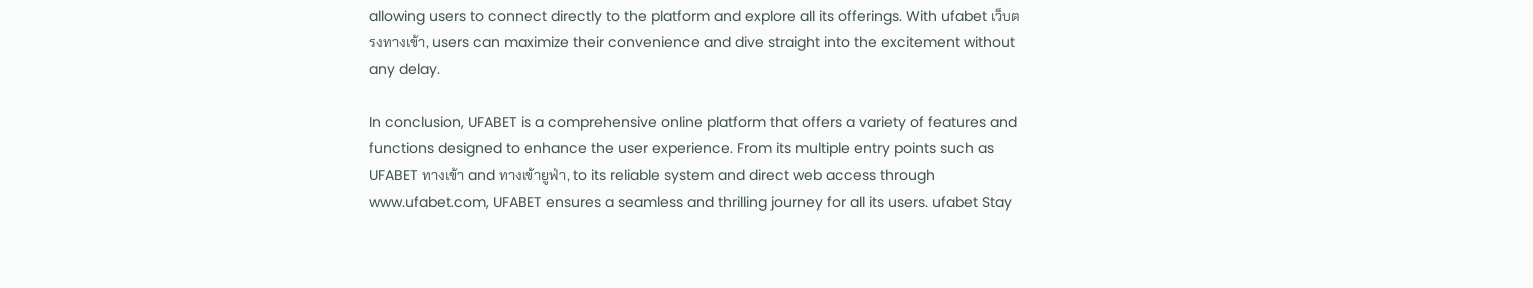allowing users to connect directly to the platform and explore all its offerings. With ufabet เว็บตรงทางเข้า, users can maximize their convenience and dive straight into the excitement without any delay.

In conclusion, UFABET is a comprehensive online platform that offers a variety of features and functions designed to enhance the user experience. From its multiple entry points such as UFABET ทางเข้า and ทางเข้ายูฟ่า, to its reliable system and direct web access through www.ufabet.com, UFABET ensures a seamless and thrilling journey for all its users. ufabet Stay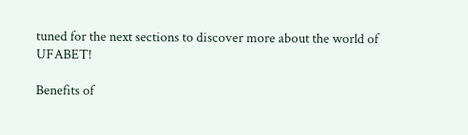tuned for the next sections to discover more about the world of UFABET!

Benefits of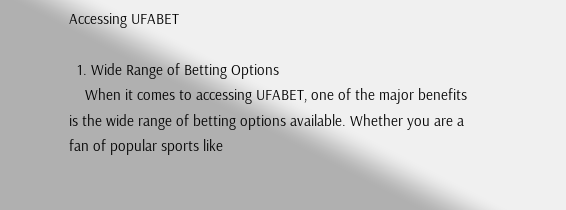Accessing UFABET

  1. Wide Range of Betting Options
    When it comes to accessing UFABET, one of the major benefits is the wide range of betting options available. Whether you are a fan of popular sports like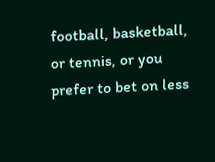football, basketball, or tennis, or you prefer to bet on less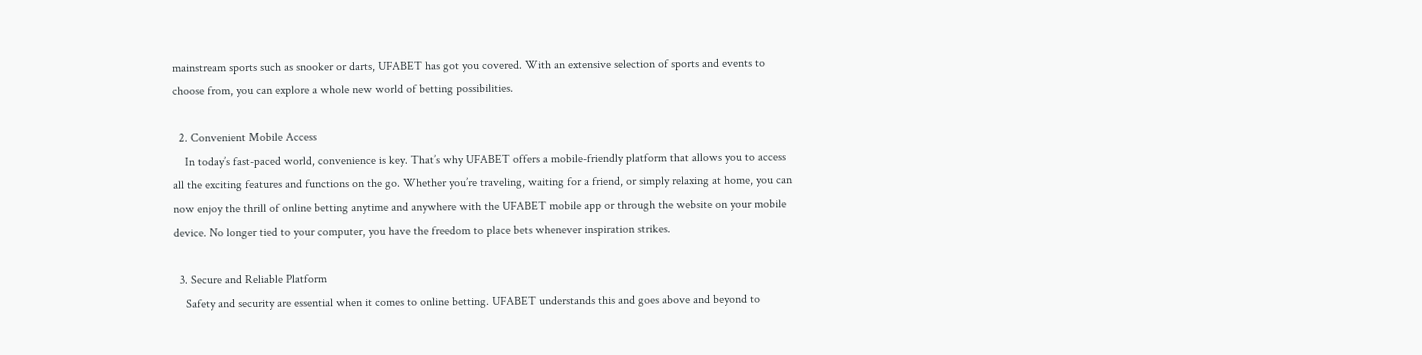mainstream sports such as snooker or darts, UFABET has got you covered. With an extensive selection of sports and events to choose from, you can explore a whole new world of betting possibilities.

  2. Convenient Mobile Access
    In today’s fast-paced world, convenience is key. That’s why UFABET offers a mobile-friendly platform that allows you to access all the exciting features and functions on the go. Whether you’re traveling, waiting for a friend, or simply relaxing at home, you can now enjoy the thrill of online betting anytime and anywhere with the UFABET mobile app or through the website on your mobile device. No longer tied to your computer, you have the freedom to place bets whenever inspiration strikes.

  3. Secure and Reliable Platform
    Safety and security are essential when it comes to online betting. UFABET understands this and goes above and beyond to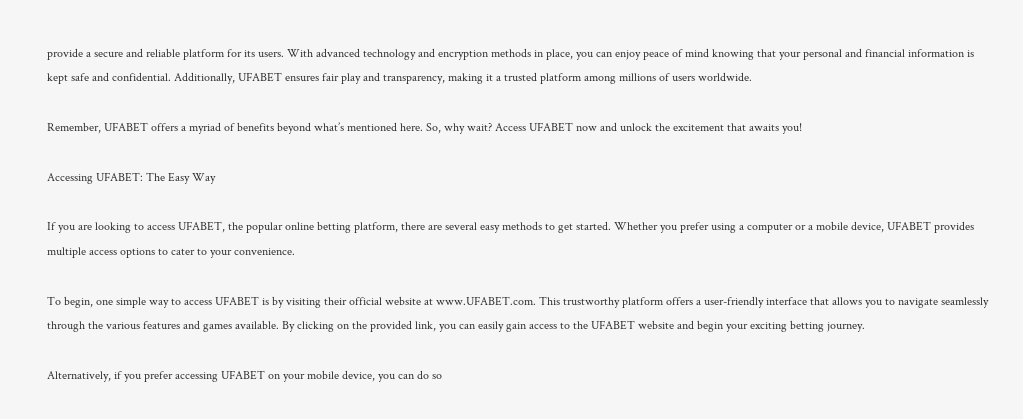provide a secure and reliable platform for its users. With advanced technology and encryption methods in place, you can enjoy peace of mind knowing that your personal and financial information is kept safe and confidential. Additionally, UFABET ensures fair play and transparency, making it a trusted platform among millions of users worldwide.

Remember, UFABET offers a myriad of benefits beyond what’s mentioned here. So, why wait? Access UFABET now and unlock the excitement that awaits you!

Accessing UFABET: The Easy Way

If you are looking to access UFABET, the popular online betting platform, there are several easy methods to get started. Whether you prefer using a computer or a mobile device, UFABET provides multiple access options to cater to your convenience.

To begin, one simple way to access UFABET is by visiting their official website at www.UFABET.com. This trustworthy platform offers a user-friendly interface that allows you to navigate seamlessly through the various features and games available. By clicking on the provided link, you can easily gain access to the UFABET website and begin your exciting betting journey.

Alternatively, if you prefer accessing UFABET on your mobile device, you can do so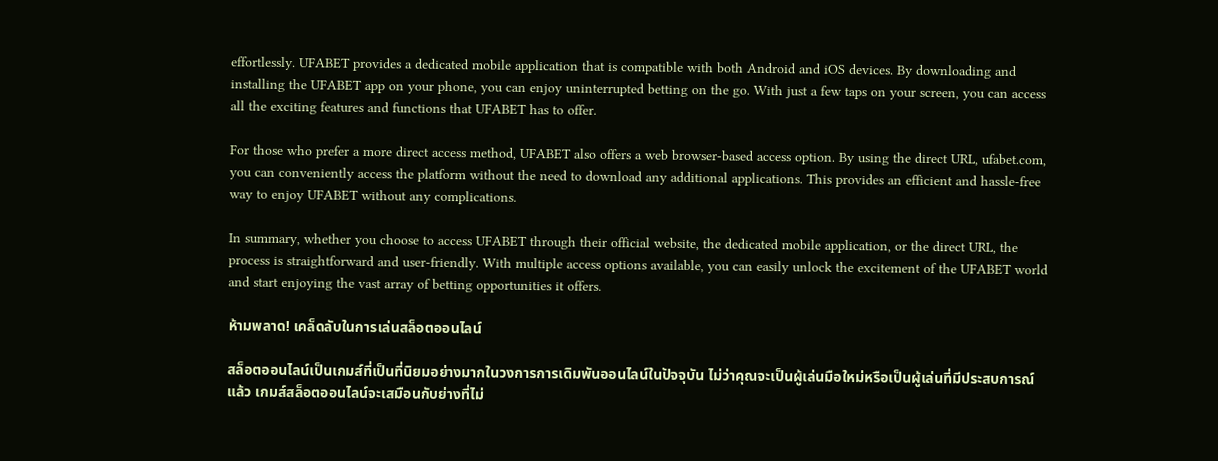effortlessly. UFABET provides a dedicated mobile application that is compatible with both Android and iOS devices. By downloading and installing the UFABET app on your phone, you can enjoy uninterrupted betting on the go. With just a few taps on your screen, you can access all the exciting features and functions that UFABET has to offer.

For those who prefer a more direct access method, UFABET also offers a web browser-based access option. By using the direct URL, ufabet.com, you can conveniently access the platform without the need to download any additional applications. This provides an efficient and hassle-free way to enjoy UFABET without any complications.

In summary, whether you choose to access UFABET through their official website, the dedicated mobile application, or the direct URL, the process is straightforward and user-friendly. With multiple access options available, you can easily unlock the excitement of the UFABET world and start enjoying the vast array of betting opportunities it offers.

ห้ามพลาด! เคล็ดลับในการเล่นสล็อตออนไลน์

สล็อตออนไลน์เป็นเกมส์ที่เป็นที่นิยมอย่างมากในวงการการเดิมพันออนไลน์ในปัจจุบัน ไม่ว่าคุณจะเป็นผู้เล่นมือใหม่หรือเป็นผู้เล่นที่มีประสบการณ์แล้ว เกมส์สล็อตออนไลน์จะเสมือนกับย่างที่ไม่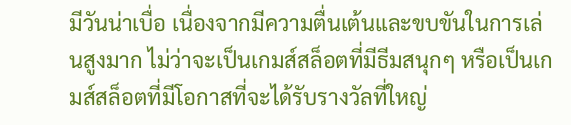มีวันน่าเบื่อ เนื่องจากมีความตื่นเต้นและขบขันในการเล่นสูงมาก ไม่ว่าจะเป็นเกมส์สล็อตที่มีธีมสนุกๆ หรือเป็นเกมส์สล็อตที่มีโอกาสที่จะได้รับรางวัลที่ใหญ่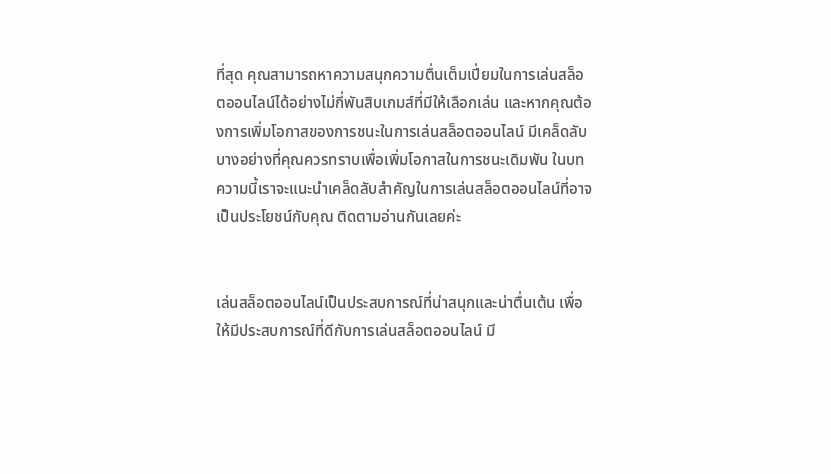ที่สุด คุณสามารถหาความสนุกความตื่นเต็มเปี่ยมในการเล่นสล็อตออนไลน์ได้อย่างไม่กี่พันสิบเกมส์ที่มีให้เลือกเล่น และหากคุณต้องการเพิ่มโอกาสของการชนะในการเล่นสล็อตออนไลน์ มีเคล็ดลับบางอย่างที่คุณควรทราบเพื่อเพิ่มโอกาสในการชนะเดิมพัน ในบทความนี้เราจะแนะนำเคล็ดลับสำคัญในการเล่นสล็อตออนไลน์ที่อาจเป็นประโยชน์กับคุณ ติดตามอ่านกันเลยค่ะ


เล่นสล็อตออนไลน์เป็นประสบการณ์ที่น่าสนุกและน่าตื่นเต้น เพื่อให้มีประสบการณ์ที่ดีกับการเล่นสล็อตออนไลน์ มี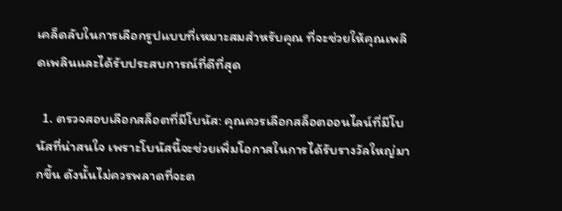เคล็ดลับในการเลือกรูปแบบที่เหมาะสมสำหรับคุณ ที่จะช่วยให้คุณเพลิดเพลินและได้รับประสบการณ์ที่ดีที่สุด

  1. ตรวจสอบเลือกสล็อตที่มีโบนัส: คุณควรเลือกสล็อตออนไลน์ที่มีโบนัสที่น่าสนใจ เพราะโบนัสนี้จะช่วยเพิ่มโอกาสในการได้รับรางวัลใหญ่มากขึ้น ดังนั้นไม่ควรพลาดที่จะต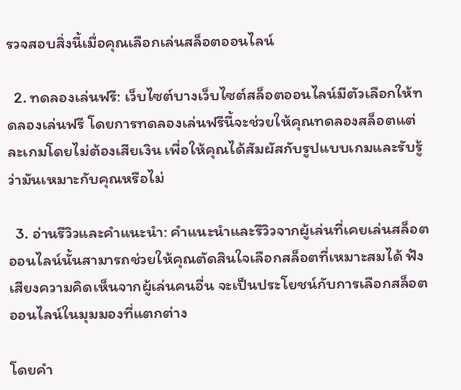รวจสอบสิ่งนี้เมื่อคุณเลือกเล่นสล็อตออนไลน์

  2. ทดลองเล่นฟรี: เว็บไซต์บางเว็บไซต์สล็อตออนไลน์มีตัวเลือกให้ทดลองเล่นฟรี โดยการทดลองเล่นฟรีนี้จะช่วยให้คุณทดลองสล็อตแต่ละเกมโดยไม่ต้องเสียเงิน เพื่อให้คุณได้สัมผัสกับรูปแบบเกมและรับรู้ว่ามันเหมาะกับคุณหรือไม่

  3. อ่านรีวิวและคำแนะนำ: คำแนะนำและรีวิวจากผู้เล่นที่เคยเล่นสล็อตออนไลน์นั้นสามารถช่วยให้คุณตัดสินใจเลือกสล็อตที่เหมาะสมได้ ฟังเสียงความคิดเห็นจากผู้เล่นคนอื่น จะเป็นประโยชน์กับการเลือกสล็อตออนไลน์ในมุมมองที่แตกต่าง

โดยคำ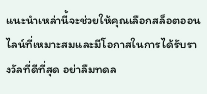แนะนำเหล่านี้จะช่วยให้คุณเลือกสล็อตออนไลน์ที่เหมาะสมและมีโอกาสในการได้รับรางวัลที่ดีที่สุด อย่าลืมทดล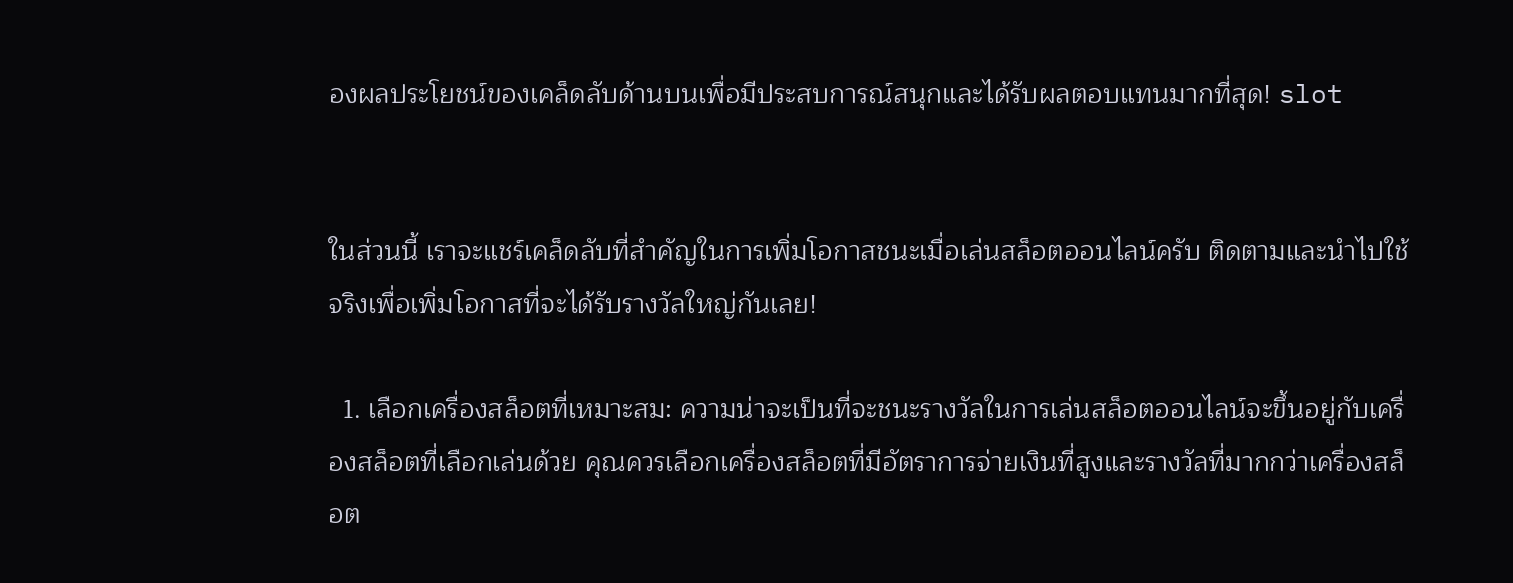องผลประโยชน์ของเคล็ดลับด้านบนเพื่อมีประสบการณ์สนุกและได้รับผลตอบแทนมากที่สุด! slot


ในส่วนนี้ เราจะแชร์เคล็ดลับที่สำคัญในการเพิ่มโอกาสชนะเมื่อเล่นสล็อตออนไลน์ครับ ติดตามและนำไปใช้จริงเพื่อเพิ่มโอกาสที่จะได้รับรางวัลใหญ่กันเลย!

  1. เลือกเครื่องสล็อตที่เหมาะสม: ความน่าจะเป็นที่จะชนะรางวัลในการเล่นสล็อตออนไลน์จะขึ้นอยู่กับเครื่องสล็อตที่เลือกเล่นด้วย คุณควรเลือกเครื่องสล็อตที่มีอัตราการจ่ายเงินที่สูงและรางวัลที่มากกว่าเครื่องสล็อต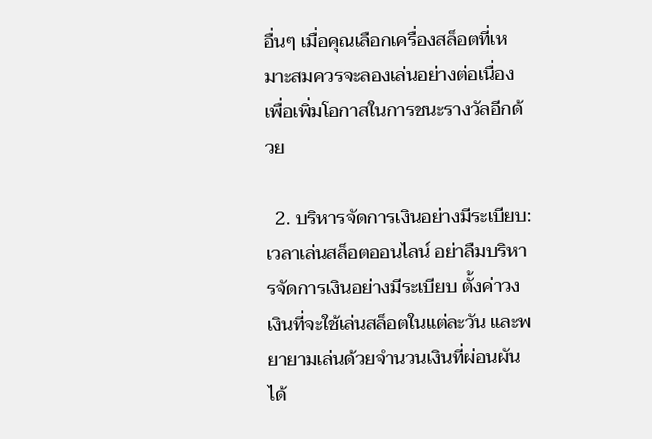อื่นๆ เมื่อคุณเลือกเครื่องสล็อตที่เหมาะสมควรจะลองเล่นอย่างต่อเนื่องเพื่อเพิ่มโอกาสในการชนะรางวัลอีกด้วย

  2. บริหารจัดการเงินอย่างมีระเบียบ: เวลาเล่นสล็อตออนไลน์ อย่าลืมบริหารจัดการเงินอย่างมีระเบียบ ตั้งค่าวงเงินที่จะใช้เล่นสล็อตในแต่ละวัน และพยายามเล่นด้วยจำนวนเงินที่ผ่อนผันได้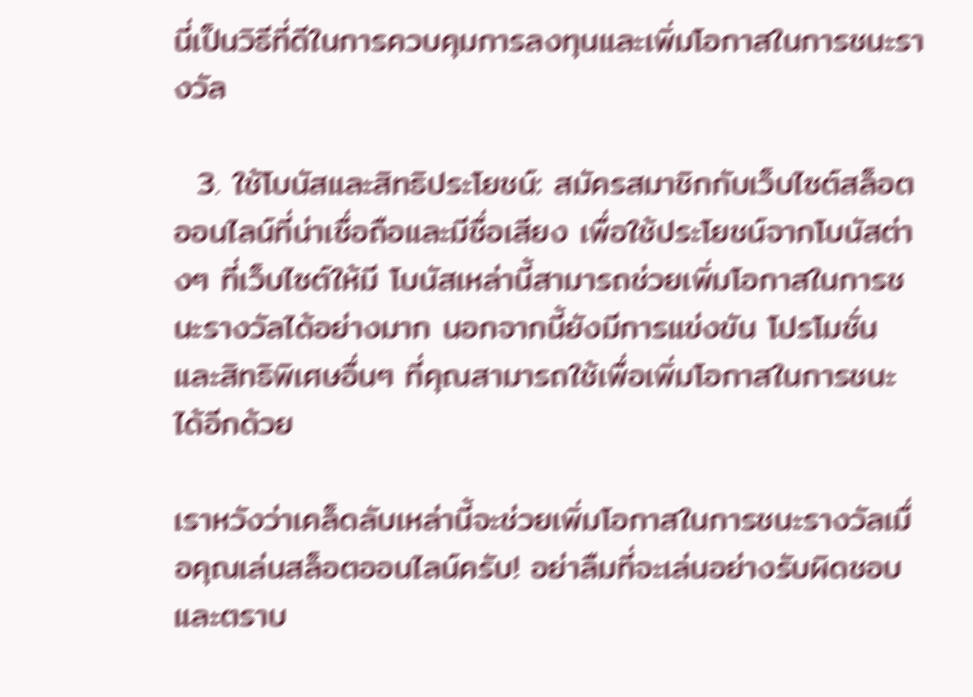นี่เป็นวิธีที่ดีในการควบคุมการลงทุนและเพิ่มโอกาสในการชนะรางวัล

  3. ใช้โบนัสและสิทธิประโยชน์: สมัครสมาชิกกับเว็บไซต์สล็อตออนไลน์ที่น่าเชื่อถือและมีชื่อเสียง เพื่อใช้ประโยชน์จากโบนัสต่างๆ ที่เว็บไซต์ให้มี โบนัสเหล่านี้สามารถช่วยเพิ่มโอกาสในการชนะรางวัลได้อย่างมาก นอกจากนี้ยังมีการแข่งขัน โปรโมชั่น และสิทธิพิเศษอื่นๆ ที่คุณสามารถใช้เพื่อเพิ่มโอกาสในการชนะได้อีกด้วย

เราหวังว่าเคล็ดลับเหล่านี้จะช่วยเพิ่มโอกาสในการชนะรางวัลเมื่อคุณเล่นสล็อตออนไลน์ครับ! อย่าลืมที่จะเล่นอย่างรับผิดชอบและตราบ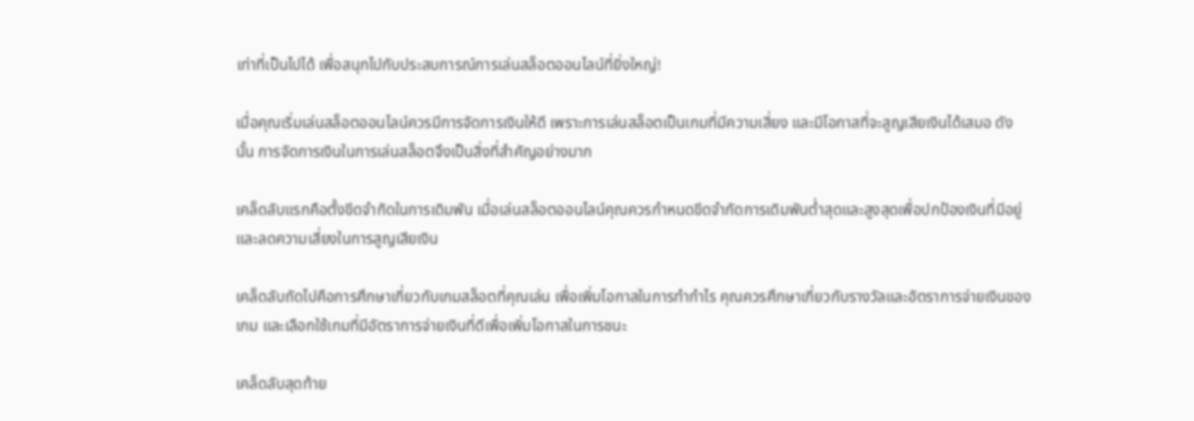เท่าที่เป็นไปได้ เพื่อสนุกไปกับประสบการณ์การเล่นสล็อตออนไลน์ที่ยิ่งใหญ่!

เมื่อคุณเริ่มเล่นสล็อตออนไลน์ควรมีการจัดการเงินให้ดี เพราะการเล่นสล็อตเป็นเกมที่มีความเสี่ยง และมีโอกาสที่จะสูญเสียเงินได้เสมอ ดังนั้น การจัดการเงินในการเล่นสล็อตจึงเป็นสิ่งที่สำคัญอย่างมาก

เคล็ดลับแรกคือตั้งขีดจำกัดในการเดิมพัน เมื่อเล่นสล็อตออนไลน์คุณควรกำหนดขีดจำกัดการเดิมพันต่ำสุดและสูงสุดเพื่อปกป้องเงินที่มีอยู่และลดความเสี่ยงในการสูญเสียเงิน

เคล็ดลับถัดไปคือการศึกษาเกี่ยวกับเกมสล็อตที่คุณเล่น เพื่อเพิ่มโอกาสในการทำกำไร คุณควรศึกษาเกี่ยวกับรางวัลและอัตราการจ่ายเงินของเกม และเลือกใช้เกมที่มีอัตราการจ่ายเงินที่ดีเพื่อเพิ่มโอกาสในการชนะ

เคล็ดลับสุดท้าย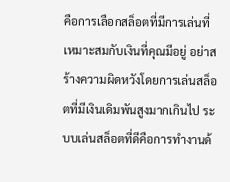คือการเลือกสล็อตที่มีการเล่นที่เหมาะสมกับเงินที่คุณมีอยู่ อย่าสร้างความผิดหวังโดยการเล่นสล็อตที่มีเงินเดิมพันสูงมากเกินไป ระบบเล่นสล็อตที่ดีคือการทำงานด้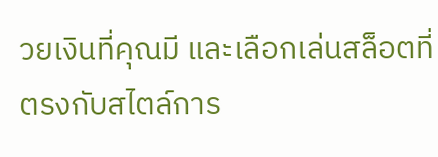วยเงินที่คุณมี และเลือกเล่นสล็อตที่ตรงกับสไตล์การ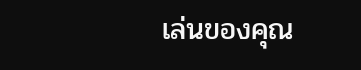เล่นของคุณ